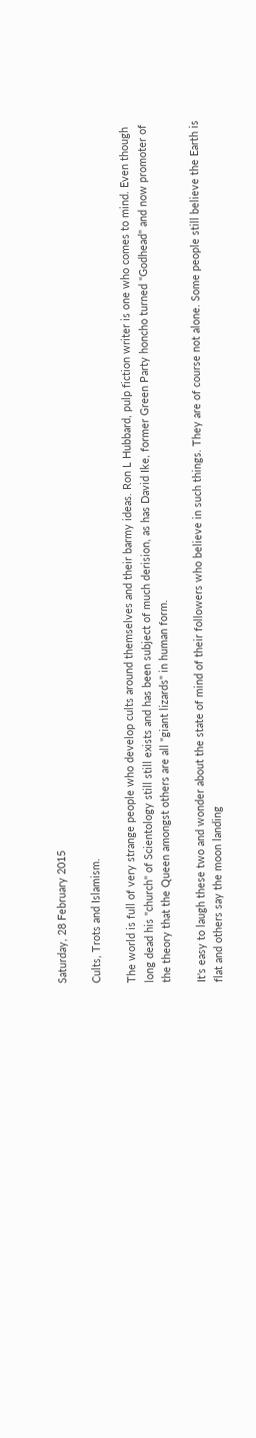Saturday, 28 February 2015

Cults, Trots and Islamism.

The world is full of very strange people who develop cults around themselves and their barmy ideas. Ron L Hubbard, pulp fiction writer is one who comes to mind. Even though long dead his "church" of Scientology still still exists and has been subject of much derision, as has David Ike, former Green Party honcho turned "Godhead" and now promoter of the theory that the Queen amongst others are all "giant lizards" in human form.

It's easy to laugh these two and wonder about the state of mind of their followers who believe in such things. They are of course not alone. Some people still believe the Earth is flat and others say the moon landing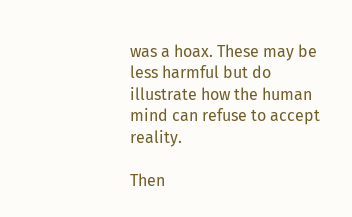was a hoax. These may be less harmful but do illustrate how the human mind can refuse to accept reality.

Then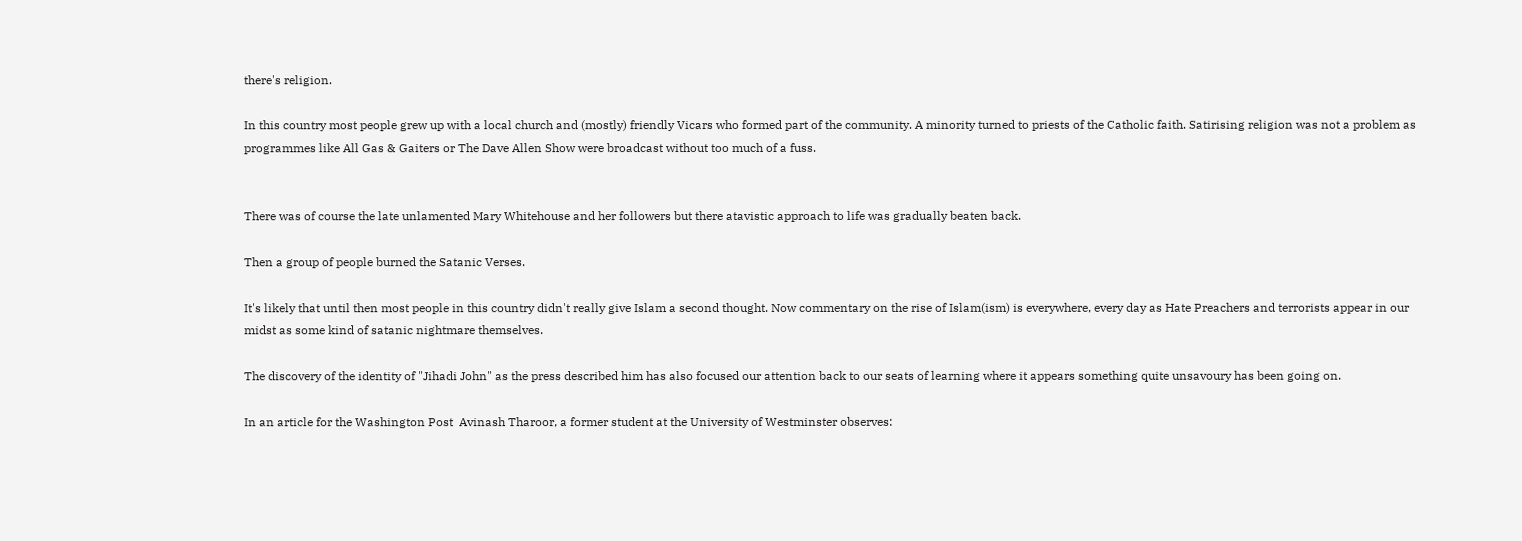there's religion.

In this country most people grew up with a local church and (mostly) friendly Vicars who formed part of the community. A minority turned to priests of the Catholic faith. Satirising religion was not a problem as programmes like All Gas & Gaiters or The Dave Allen Show were broadcast without too much of a fuss.


There was of course the late unlamented Mary Whitehouse and her followers but there atavistic approach to life was gradually beaten back.

Then a group of people burned the Satanic Verses.

It's likely that until then most people in this country didn't really give Islam a second thought. Now commentary on the rise of Islam(ism) is everywhere, every day as Hate Preachers and terrorists appear in our midst as some kind of satanic nightmare themselves.

The discovery of the identity of "Jihadi John" as the press described him has also focused our attention back to our seats of learning where it appears something quite unsavoury has been going on.

In an article for the Washington Post  Avinash Tharoor, a former student at the University of Westminster observes: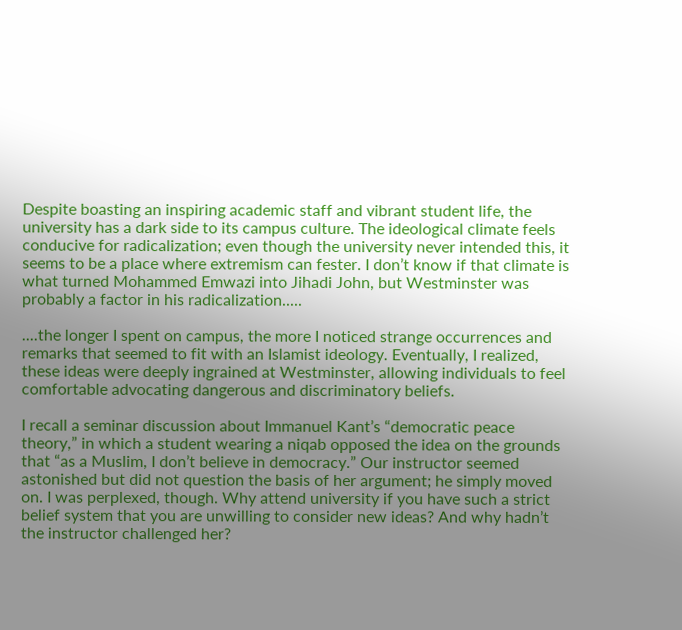Despite boasting an inspiring academic staff and vibrant student life, the university has a dark side to its campus culture. The ideological climate feels conducive for radicalization; even though the university never intended this, it seems to be a place where extremism can fester. I don’t know if that climate is what turned Mohammed Emwazi into Jihadi John, but Westminster was probably a factor in his radicalization.....

....the longer I spent on campus, the more I noticed strange occurrences and remarks that seemed to fit with an Islamist ideology. Eventually, I realized, these ideas were deeply ingrained at Westminster, allowing individuals to feel comfortable advocating dangerous and discriminatory beliefs.

I recall a seminar discussion about Immanuel Kant’s “democratic peace theory,” in which a student wearing a niqab opposed the idea on the grounds that “as a Muslim, I don’t believe in democracy.” Our instructor seemed astonished but did not question the basis of her argument; he simply moved on. I was perplexed, though. Why attend university if you have such a strict belief system that you are unwilling to consider new ideas? And why hadn’t the instructor challenged her?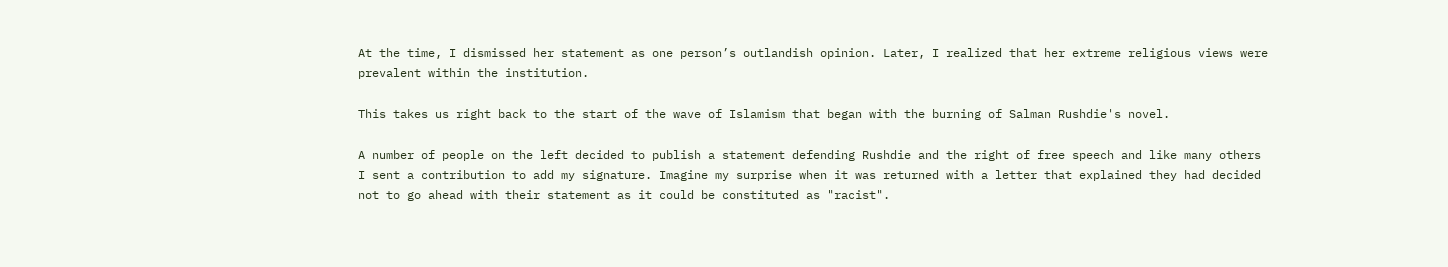At the time, I dismissed her statement as one person’s outlandish opinion. Later, I realized that her extreme religious views were prevalent within the institution.

This takes us right back to the start of the wave of Islamism that began with the burning of Salman Rushdie's novel.

A number of people on the left decided to publish a statement defending Rushdie and the right of free speech and like many others I sent a contribution to add my signature. Imagine my surprise when it was returned with a letter that explained they had decided not to go ahead with their statement as it could be constituted as "racist".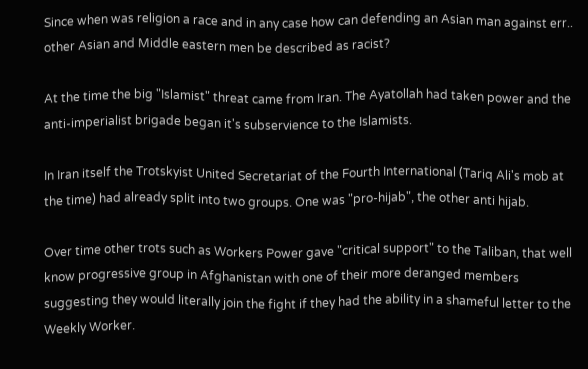Since when was religion a race and in any case how can defending an Asian man against err.. other Asian and Middle eastern men be described as racist?

At the time the big "Islamist" threat came from Iran. The Ayatollah had taken power and the anti-imperialist brigade began it's subservience to the Islamists.

In Iran itself the Trotskyist United Secretariat of the Fourth International (Tariq Ali's mob at the time) had already split into two groups. One was "pro-hijab", the other anti hijab.

Over time other trots such as Workers Power gave "critical support" to the Taliban, that well know progressive group in Afghanistan with one of their more deranged members suggesting they would literally join the fight if they had the ability in a shameful letter to the Weekly Worker.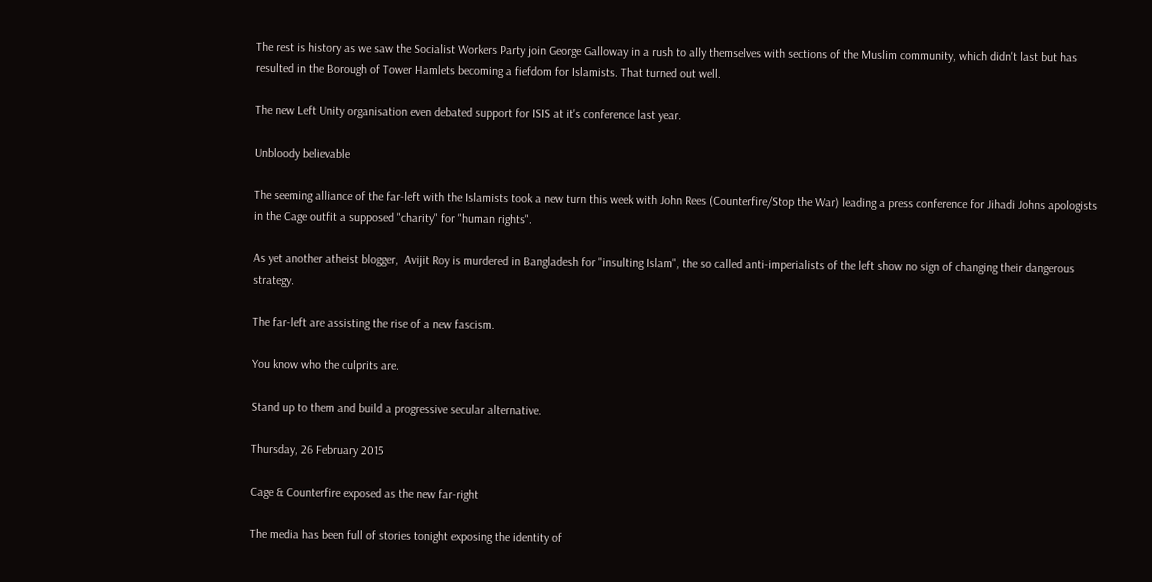The rest is history as we saw the Socialist Workers Party join George Galloway in a rush to ally themselves with sections of the Muslim community, which didn't last but has resulted in the Borough of Tower Hamlets becoming a fiefdom for Islamists. That turned out well.

The new Left Unity organisation even debated support for ISIS at it's conference last year.

Unbloody believable

The seeming alliance of the far-left with the Islamists took a new turn this week with John Rees (Counterfire/Stop the War) leading a press conference for Jihadi Johns apologists in the Cage outfit a supposed "charity" for "human rights".

As yet another atheist blogger,  Avijit Roy is murdered in Bangladesh for "insulting Islam", the so called anti-imperialists of the left show no sign of changing their dangerous strategy.

The far-left are assisting the rise of a new fascism.

You know who the culprits are.

Stand up to them and build a progressive secular alternative.

Thursday, 26 February 2015

Cage & Counterfire exposed as the new far-right

The media has been full of stories tonight exposing the identity of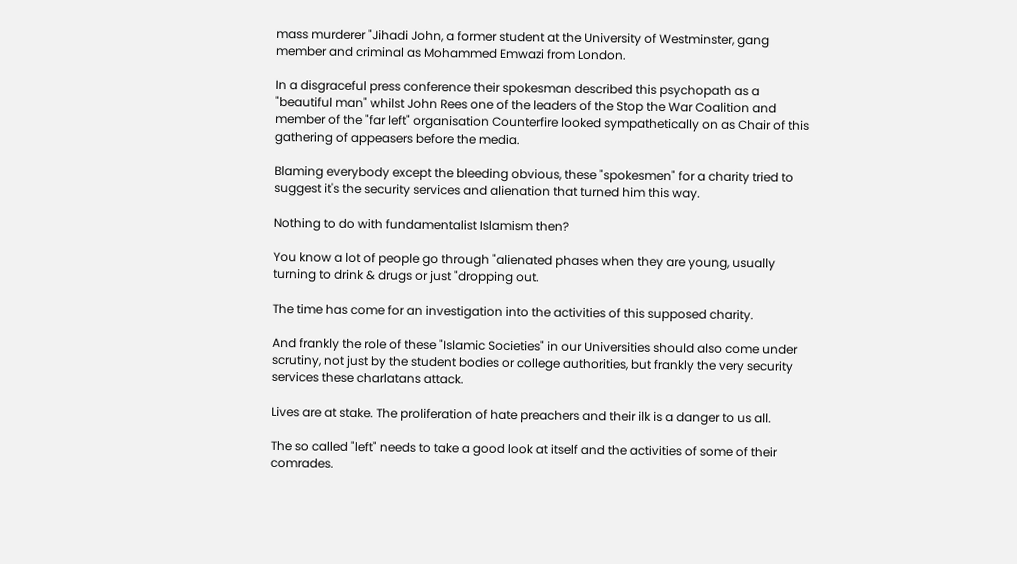mass murderer "Jihadi John, a former student at the University of Westminster, gang member and criminal as Mohammed Emwazi from London.

In a disgraceful press conference their spokesman described this psychopath as a "beautiful man" whilst John Rees one of the leaders of the Stop the War Coalition and member of the "far left" organisation Counterfire looked sympathetically on as Chair of this gathering of appeasers before the media.

Blaming everybody except the bleeding obvious, these "spokesmen" for a charity tried to suggest it's the security services and alienation that turned him this way.

Nothing to do with fundamentalist Islamism then?

You know a lot of people go through "alienated phases when they are young, usually turning to drink & drugs or just "dropping out.

The time has come for an investigation into the activities of this supposed charity.

And frankly the role of these "Islamic Societies" in our Universities should also come under scrutiny, not just by the student bodies or college authorities, but frankly the very security services these charlatans attack.

Lives are at stake. The proliferation of hate preachers and their ilk is a danger to us all.

The so called "left" needs to take a good look at itself and the activities of some of their comrades.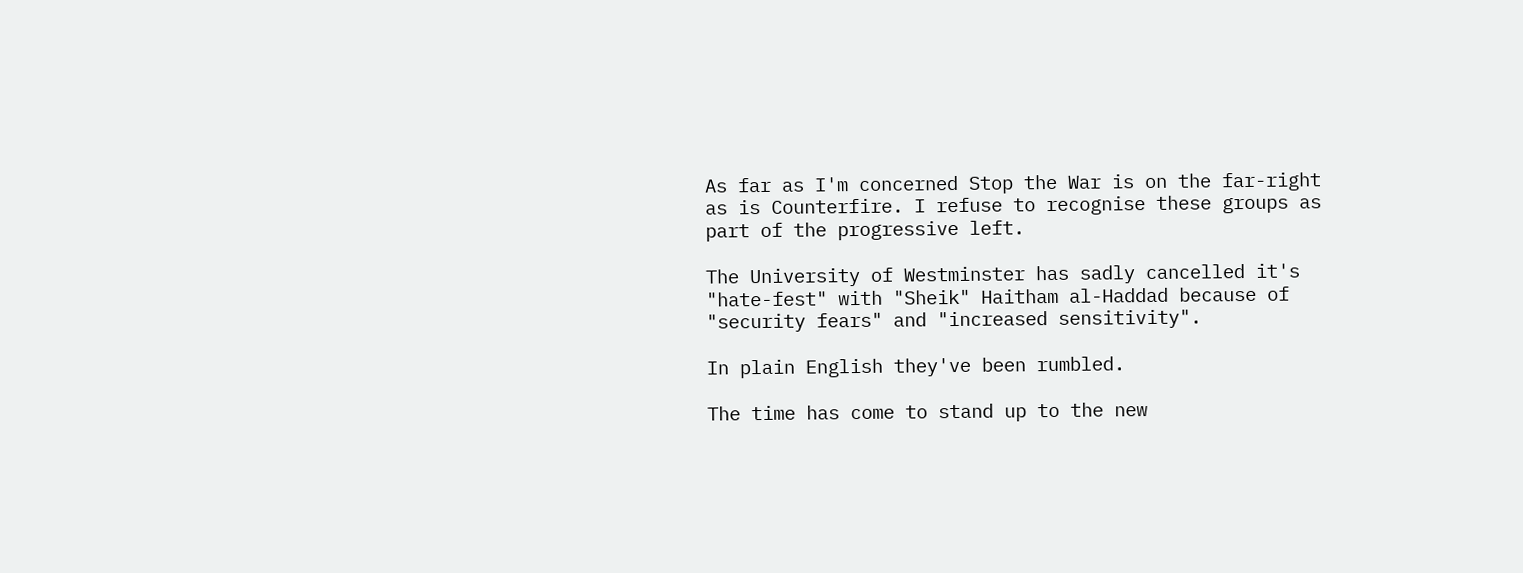As far as I'm concerned Stop the War is on the far-right as is Counterfire. I refuse to recognise these groups as part of the progressive left.

The University of Westminster has sadly cancelled it's "hate-fest" with "Sheik" Haitham al-Haddad because of "security fears" and "increased sensitivity".

In plain English they've been rumbled.

The time has come to stand up to the new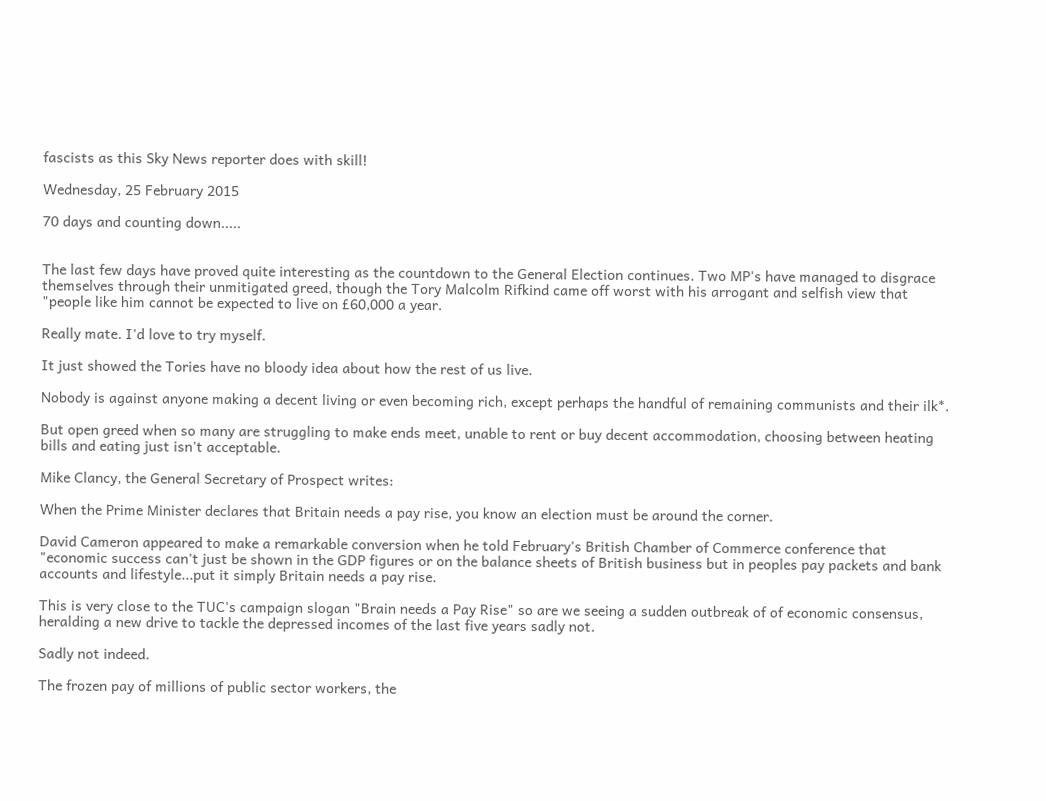fascists as this Sky News reporter does with skill!

Wednesday, 25 February 2015

70 days and counting down.....


The last few days have proved quite interesting as the countdown to the General Election continues. Two MP's have managed to disgrace themselves through their unmitigated greed, though the Tory Malcolm Rifkind came off worst with his arrogant and selfish view that "people like him cannot be expected to live on £60,000 a year.

Really mate. I'd love to try myself.

It just showed the Tories have no bloody idea about how the rest of us live.

Nobody is against anyone making a decent living or even becoming rich, except perhaps the handful of remaining communists and their ilk*.

But open greed when so many are struggling to make ends meet, unable to rent or buy decent accommodation, choosing between heating bills and eating just isn't acceptable.

Mike Clancy, the General Secretary of Prospect writes:

When the Prime Minister declares that Britain needs a pay rise, you know an election must be around the corner.

David Cameron appeared to make a remarkable conversion when he told February's British Chamber of Commerce conference that "economic success can't just be shown in the GDP figures or on the balance sheets of British business but in peoples pay packets and bank accounts and lifestyle...put it simply Britain needs a pay rise.

This is very close to the TUC's campaign slogan "Brain needs a Pay Rise" so are we seeing a sudden outbreak of of economic consensus, heralding a new drive to tackle the depressed incomes of the last five years sadly not.

Sadly not indeed.

The frozen pay of millions of public sector workers, the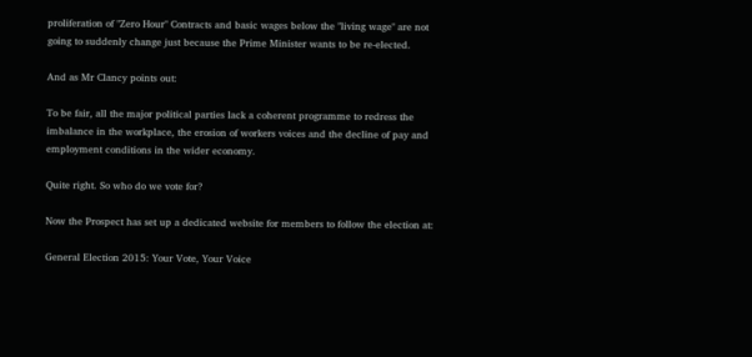proliferation of "Zero Hour" Contracts and basic wages below the "living wage" are not going to suddenly change just because the Prime Minister wants to be re-elected.

And as Mr Clancy points out:

To be fair, all the major political parties lack a coherent programme to redress the imbalance in the workplace, the erosion of workers voices and the decline of pay and employment conditions in the wider economy.

Quite right. So who do we vote for?

Now the Prospect has set up a dedicated website for members to follow the election at:

General Election 2015: Your Vote, Your Voice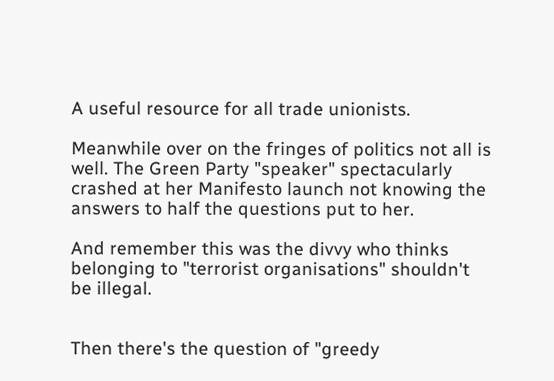A useful resource for all trade unionists.

Meanwhile over on the fringes of politics not all is well. The Green Party "speaker" spectacularly crashed at her Manifesto launch not knowing the answers to half the questions put to her.

And remember this was the divvy who thinks belonging to "terrorist organisations" shouldn't be illegal.


Then there's the question of "greedy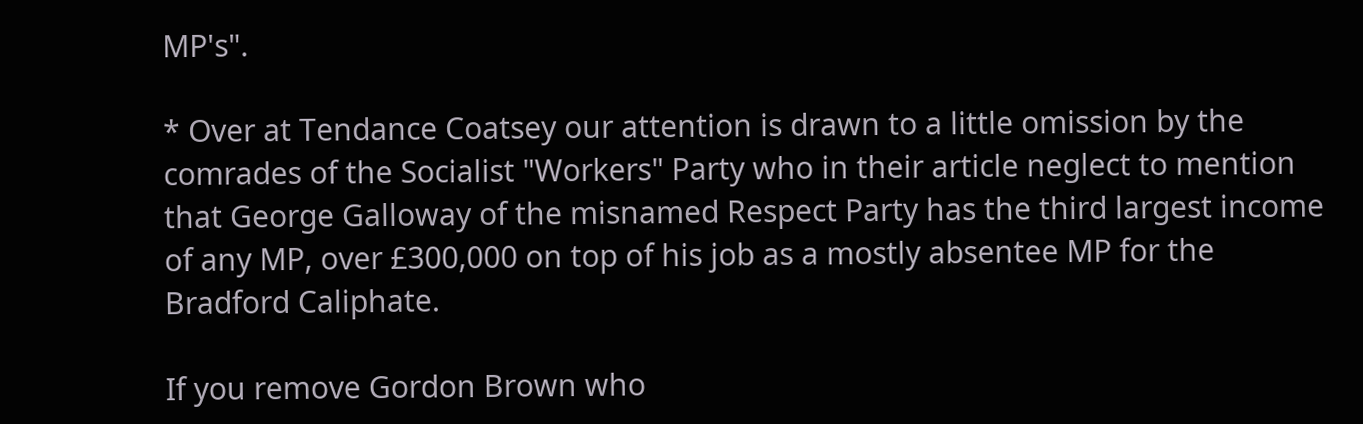MP's".

* Over at Tendance Coatsey our attention is drawn to a little omission by the comrades of the Socialist "Workers" Party who in their article neglect to mention that George Galloway of the misnamed Respect Party has the third largest income of any MP, over £300,000 on top of his job as a mostly absentee MP for the Bradford Caliphate.

If you remove Gordon Brown who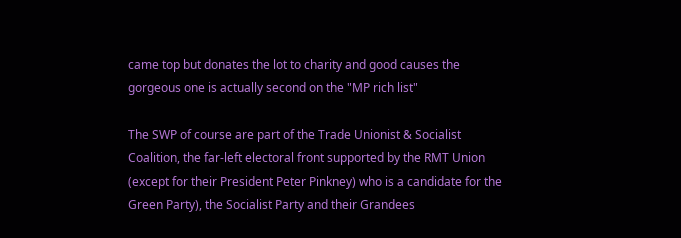came top but donates the lot to charity and good causes the gorgeous one is actually second on the "MP rich list"

The SWP of course are part of the Trade Unionist & Socialist Coalition, the far-left electoral front supported by the RMT Union (except for their President Peter Pinkney) who is a candidate for the Green Party), the Socialist Party and their Grandees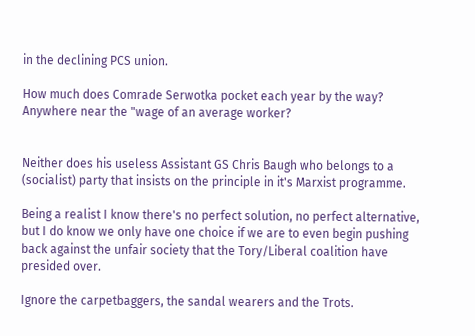in the declining PCS union.

How much does Comrade Serwotka pocket each year by the way? Anywhere near the "wage of an average worker?


Neither does his useless Assistant GS Chris Baugh who belongs to a (socialist) party that insists on the principle in it's Marxist programme.

Being a realist I know there's no perfect solution, no perfect alternative, but I do know we only have one choice if we are to even begin pushing back against the unfair society that the Tory/Liberal coalition have presided over.

Ignore the carpetbaggers, the sandal wearers and the Trots.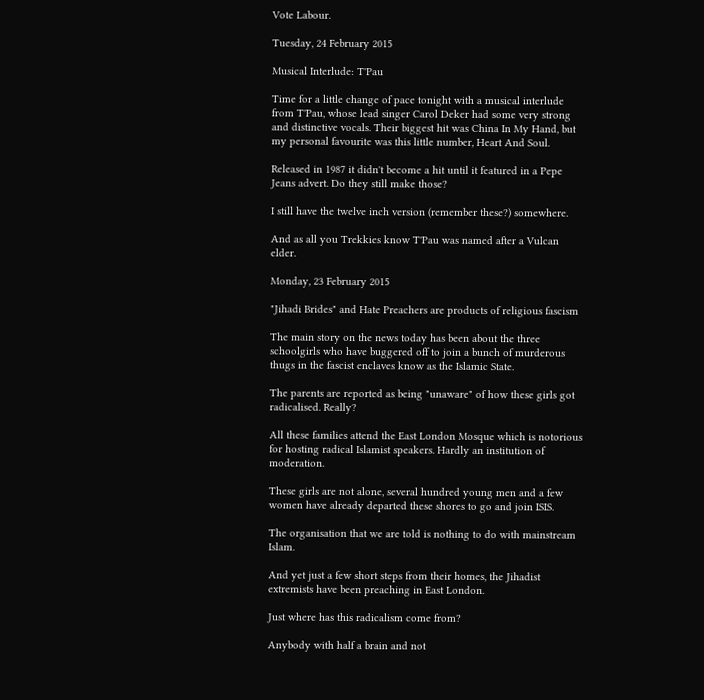Vote Labour.

Tuesday, 24 February 2015

Musical Interlude: T'Pau

Time for a little change of pace tonight with a musical interlude from T'Pau, whose lead singer Carol Deker had some very strong and distinctive vocals. Their biggest hit was China In My Hand, but my personal favourite was this little number, Heart And Soul.

Released in 1987 it didn't become a hit until it featured in a Pepe Jeans advert. Do they still make those?

I still have the twelve inch version (remember these?) somewhere.

And as all you Trekkies know T'Pau was named after a Vulcan elder.

Monday, 23 February 2015

"Jihadi Brides" and Hate Preachers are products of religious fascism

The main story on the news today has been about the three schoolgirls who have buggered off to join a bunch of murderous thugs in the fascist enclaves know as the Islamic State.

The parents are reported as being "unaware" of how these girls got radicalised. Really?

All these families attend the East London Mosque which is notorious for hosting radical Islamist speakers. Hardly an institution of moderation.

These girls are not alone, several hundred young men and a few women have already departed these shores to go and join ISIS.

The organisation that we are told is nothing to do with mainstream Islam.

And yet just a few short steps from their homes, the Jihadist extremists have been preaching in East London.

Just where has this radicalism come from?

Anybody with half a brain and not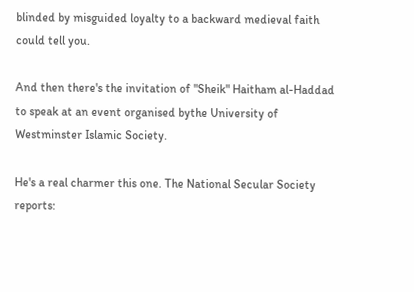blinded by misguided loyalty to a backward medieval faith could tell you.

And then there's the invitation of "Sheik" Haitham al-Haddad to speak at an event organised bythe University of Westminster Islamic Society.

He's a real charmer this one. The National Secular Society reports: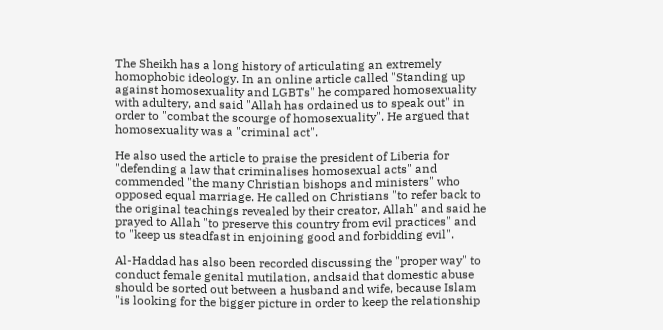The Sheikh has a long history of articulating an extremely homophobic ideology. In an online article called "Standing up against homosexuality and LGBTs" he compared homosexuality with adultery, and said "Allah has ordained us to speak out" in order to "combat the scourge of homosexuality". He argued that homosexuality was a "criminal act".

He also used the article to praise the president of Liberia for "defending a law that criminalises homosexual acts" and commended "the many Christian bishops and ministers" who opposed equal marriage. He called on Christians "to refer back to the original teachings revealed by their creator, Allah" and said he prayed to Allah "to preserve this country from evil practices" and to "keep us steadfast in enjoining good and forbidding evil".

Al-Haddad has also been recorded discussing the "proper way" to conduct female genital mutilation, andsaid that domestic abuse should be sorted out between a husband and wife, because Islam "is looking for the bigger picture in order to keep the relationship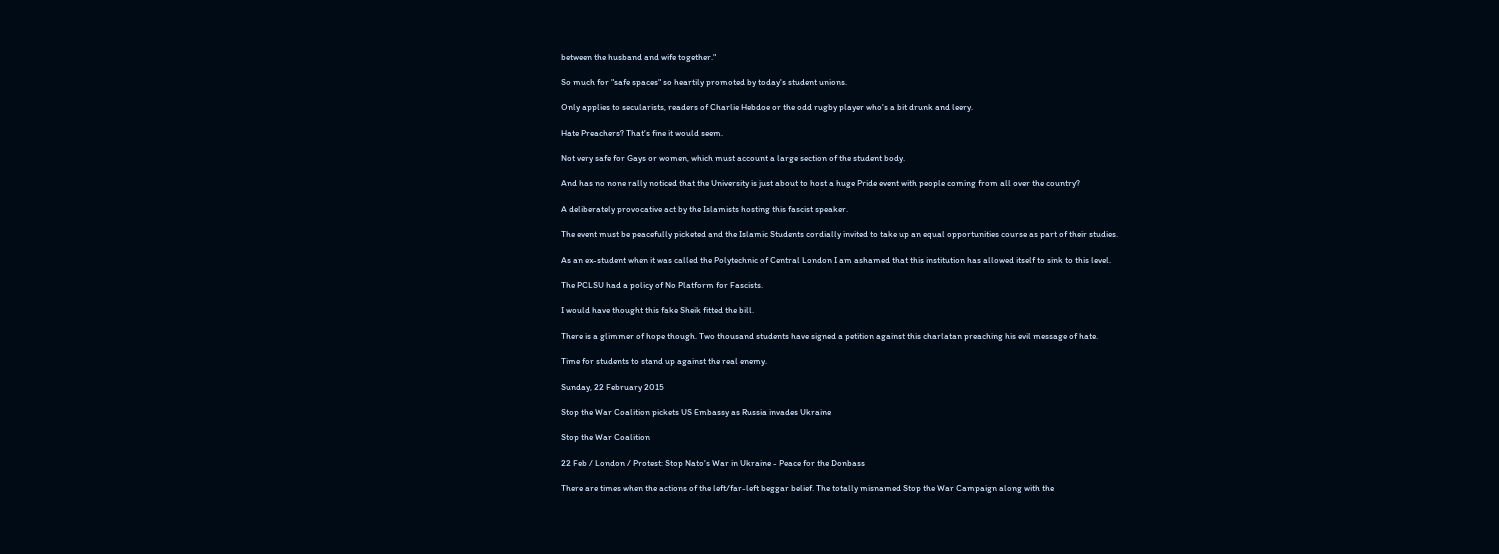between the husband and wife together."

So much for "safe spaces" so heartily promoted by today's student unions.

Only applies to secularists, readers of Charlie Hebdoe or the odd rugby player who's a bit drunk and leery.

Hate Preachers? That's fine it would seem.

Not very safe for Gays or women, which must account a large section of the student body.

And has no none rally noticed that the University is just about to host a huge Pride event with people coming from all over the country?

A deliberately provocative act by the Islamists hosting this fascist speaker.

The event must be peacefully picketed and the Islamic Students cordially invited to take up an equal opportunities course as part of their studies.

As an ex-student when it was called the Polytechnic of Central London I am ashamed that this institution has allowed itself to sink to this level.

The PCLSU had a policy of No Platform for Fascists.

I would have thought this fake Sheik fitted the bill.

There is a glimmer of hope though. Two thousand students have signed a petition against this charlatan preaching his evil message of hate.

Time for students to stand up against the real enemy.

Sunday, 22 February 2015

Stop the War Coalition pickets US Embassy as Russia invades Ukraine

Stop the War Coalition

22 Feb / London / Protest: Stop Nato's War in Ukraine - Peace for the Donbass

There are times when the actions of the left/far-left beggar belief. The totally misnamed Stop the War Campaign along with the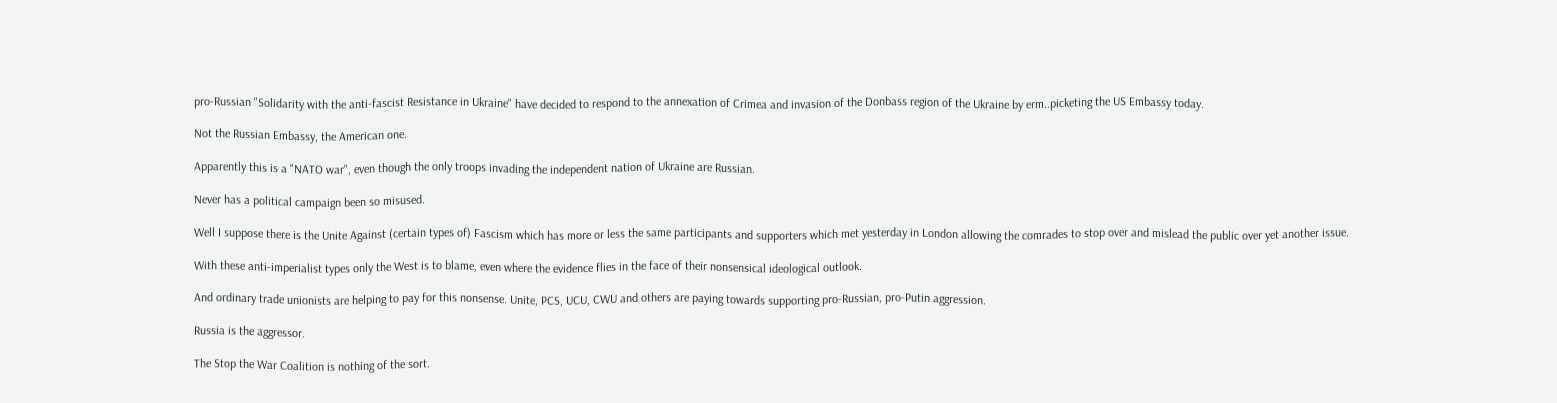pro-Russian "Solidarity with the anti-fascist Resistance in Ukraine" have decided to respond to the annexation of Crimea and invasion of the Donbass region of the Ukraine by erm..picketing the US Embassy today.

Not the Russian Embassy, the American one.

Apparently this is a "NATO war", even though the only troops invading the independent nation of Ukraine are Russian.

Never has a political campaign been so misused.

Well I suppose there is the Unite Against (certain types of) Fascism which has more or less the same participants and supporters which met yesterday in London allowing the comrades to stop over and mislead the public over yet another issue.

With these anti-imperialist types only the West is to blame, even where the evidence flies in the face of their nonsensical ideological outlook.

And ordinary trade unionists are helping to pay for this nonsense. Unite, PCS, UCU, CWU and others are paying towards supporting pro-Russian, pro-Putin aggression.

Russia is the aggressor.

The Stop the War Coalition is nothing of the sort.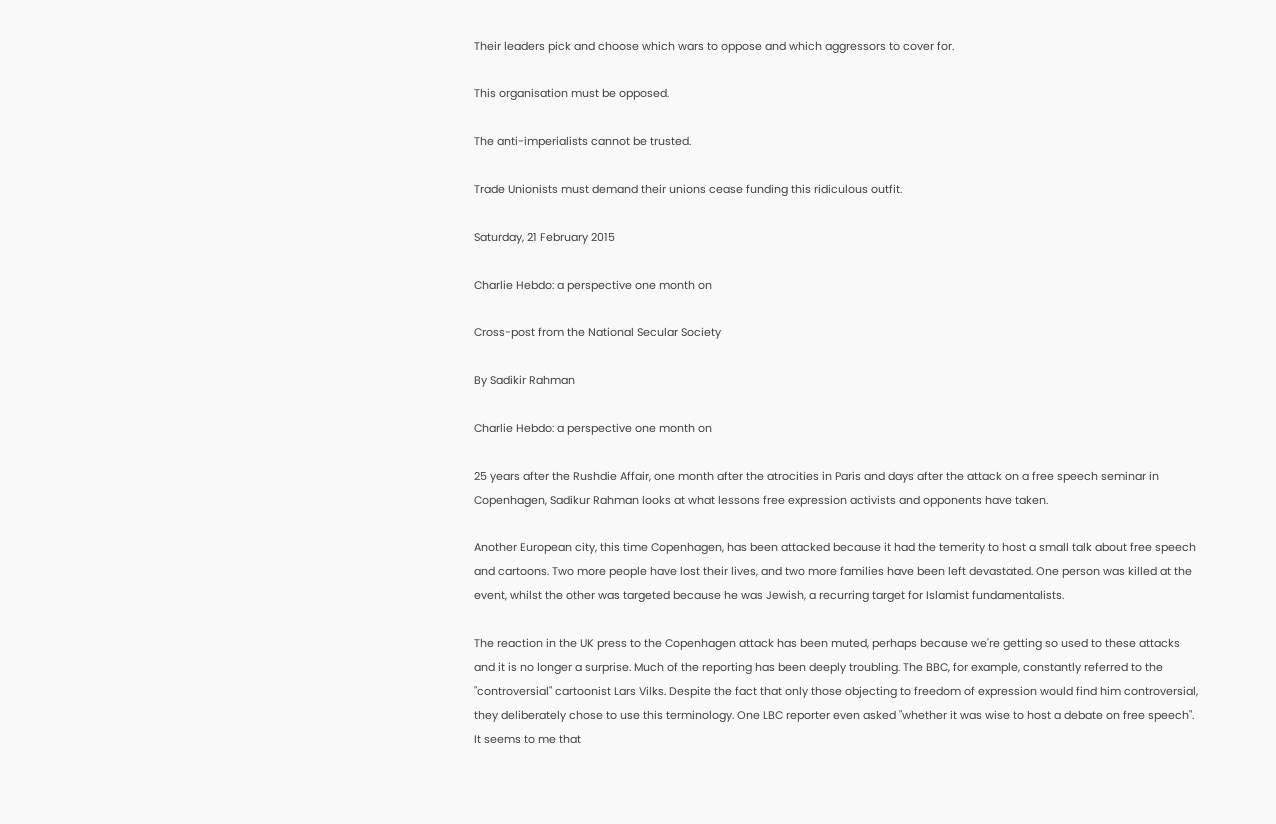Their leaders pick and choose which wars to oppose and which aggressors to cover for.

This organisation must be opposed.

The anti-imperialists cannot be trusted.

Trade Unionists must demand their unions cease funding this ridiculous outfit.

Saturday, 21 February 2015

Charlie Hebdo: a perspective one month on

Cross-post from the National Secular Society

By Sadikir Rahman

Charlie Hebdo: a perspective one month on

25 years after the Rushdie Affair, one month after the atrocities in Paris and days after the attack on a free speech seminar in Copenhagen, Sadikur Rahman looks at what lessons free expression activists and opponents have taken.

Another European city, this time Copenhagen, has been attacked because it had the temerity to host a small talk about free speech and cartoons. Two more people have lost their lives, and two more families have been left devastated. One person was killed at the event, whilst the other was targeted because he was Jewish, a recurring target for Islamist fundamentalists.

The reaction in the UK press to the Copenhagen attack has been muted, perhaps because we're getting so used to these attacks and it is no longer a surprise. Much of the reporting has been deeply troubling. The BBC, for example, constantly referred to the "controversial" cartoonist Lars Vilks. Despite the fact that only those objecting to freedom of expression would find him controversial, they deliberately chose to use this terminology. One LBC reporter even asked "whether it was wise to host a debate on free speech". It seems to me that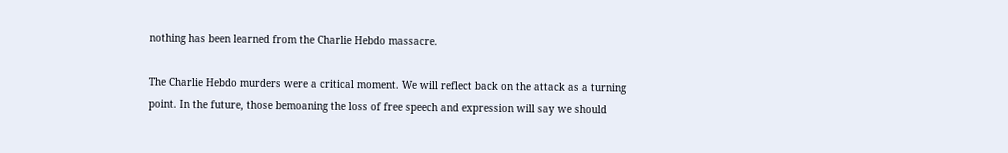nothing has been learned from the Charlie Hebdo massacre.

The Charlie Hebdo murders were a critical moment. We will reflect back on the attack as a turning point. In the future, those bemoaning the loss of free speech and expression will say we should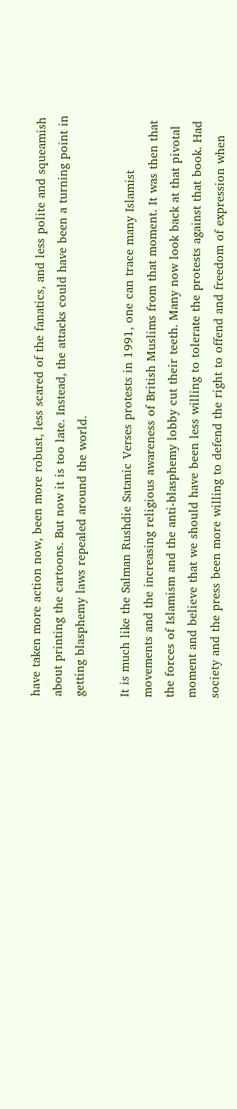have taken more action now, been more robust, less scared of the fanatics, and less polite and squeamish about printing the cartoons. But now it is too late. Instead, the attacks could have been a turning point in getting blasphemy laws repealed around the world.

It is much like the Salman Rushdie Satanic Verses protests in 1991, one can trace many Islamist movements and the increasing religious awareness of British Muslims from that moment. It was then that the forces of Islamism and the anti-blasphemy lobby cut their teeth. Many now look back at that pivotal moment and believe that we should have been less willing to tolerate the protests against that book. Had society and the press been more willing to defend the right to offend and freedom of expression when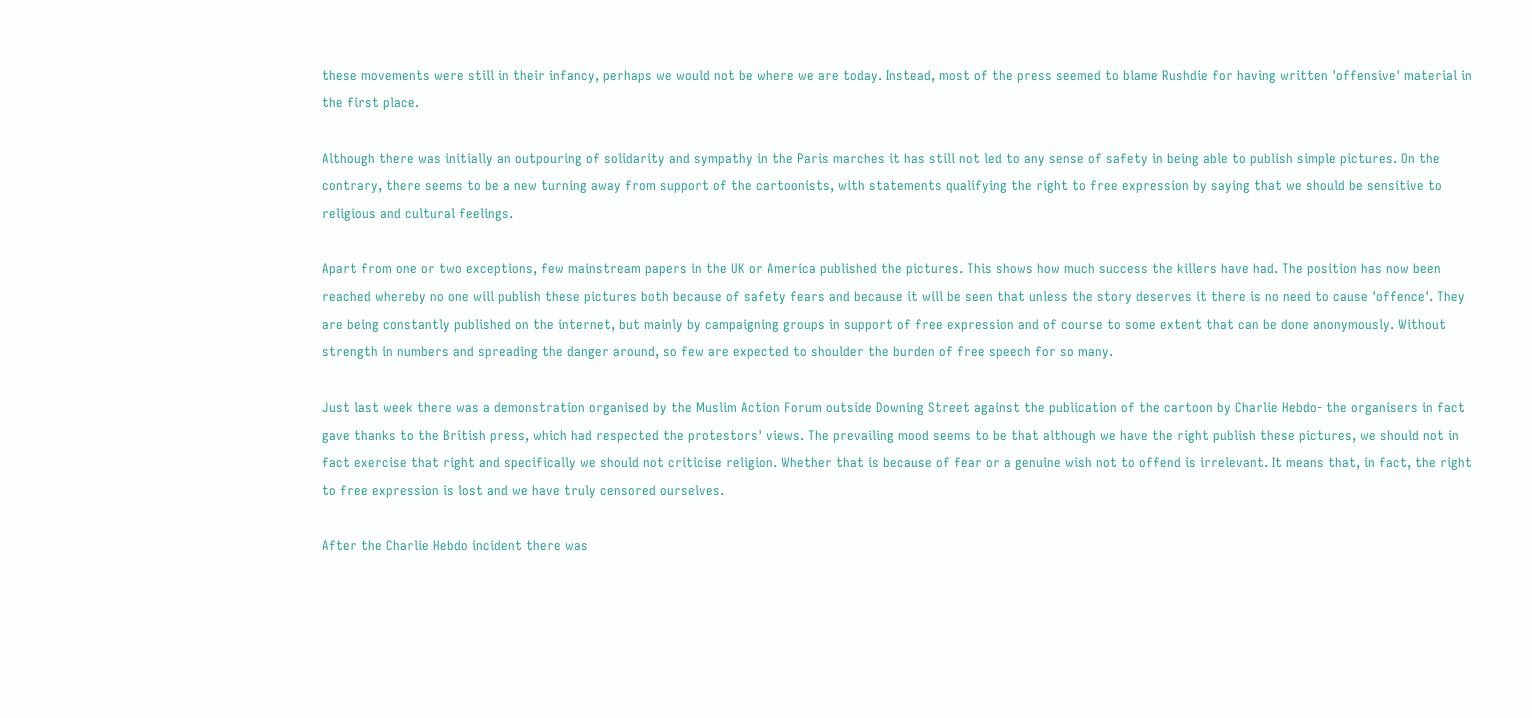these movements were still in their infancy, perhaps we would not be where we are today. Instead, most of the press seemed to blame Rushdie for having written 'offensive' material in the first place.

Although there was initially an outpouring of solidarity and sympathy in the Paris marches it has still not led to any sense of safety in being able to publish simple pictures. On the contrary, there seems to be a new turning away from support of the cartoonists, with statements qualifying the right to free expression by saying that we should be sensitive to religious and cultural feelings.

Apart from one or two exceptions, few mainstream papers in the UK or America published the pictures. This shows how much success the killers have had. The position has now been reached whereby no one will publish these pictures both because of safety fears and because it will be seen that unless the story deserves it there is no need to cause 'offence'. They are being constantly published on the internet, but mainly by campaigning groups in support of free expression and of course to some extent that can be done anonymously. Without strength in numbers and spreading the danger around, so few are expected to shoulder the burden of free speech for so many.

Just last week there was a demonstration organised by the Muslim Action Forum outside Downing Street against the publication of the cartoon by Charlie Hebdo- the organisers in fact gave thanks to the British press, which had respected the protestors' views. The prevailing mood seems to be that although we have the right publish these pictures, we should not in fact exercise that right and specifically we should not criticise religion. Whether that is because of fear or a genuine wish not to offend is irrelevant. It means that, in fact, the right to free expression is lost and we have truly censored ourselves.

After the Charlie Hebdo incident there was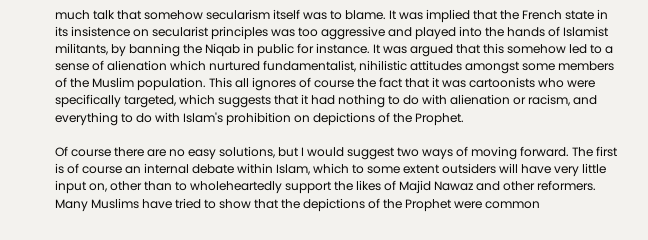much talk that somehow secularism itself was to blame. It was implied that the French state in its insistence on secularist principles was too aggressive and played into the hands of Islamist militants, by banning the Niqab in public for instance. It was argued that this somehow led to a sense of alienation which nurtured fundamentalist, nihilistic attitudes amongst some members of the Muslim population. This all ignores of course the fact that it was cartoonists who were specifically targeted, which suggests that it had nothing to do with alienation or racism, and everything to do with Islam's prohibition on depictions of the Prophet.

Of course there are no easy solutions, but I would suggest two ways of moving forward. The first is of course an internal debate within Islam, which to some extent outsiders will have very little input on, other than to wholeheartedly support the likes of Majid Nawaz and other reformers. Many Muslims have tried to show that the depictions of the Prophet were common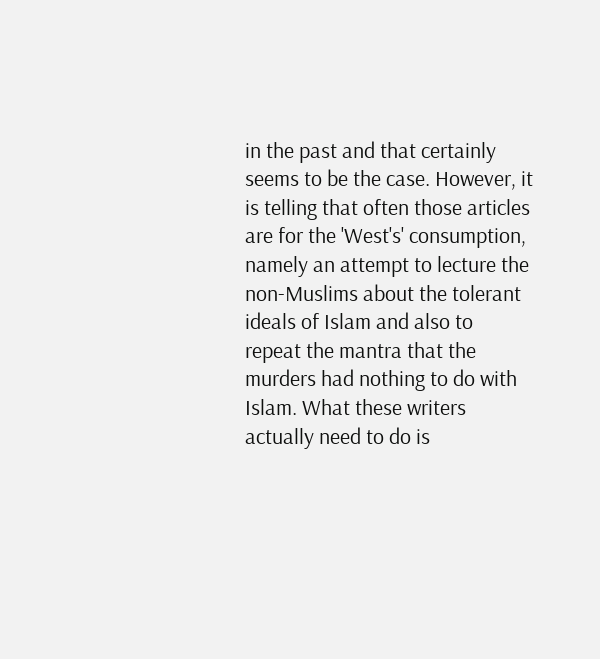in the past and that certainly seems to be the case. However, it is telling that often those articles are for the 'West's' consumption, namely an attempt to lecture the non-Muslims about the tolerant ideals of Islam and also to repeat the mantra that the murders had nothing to do with Islam. What these writers actually need to do is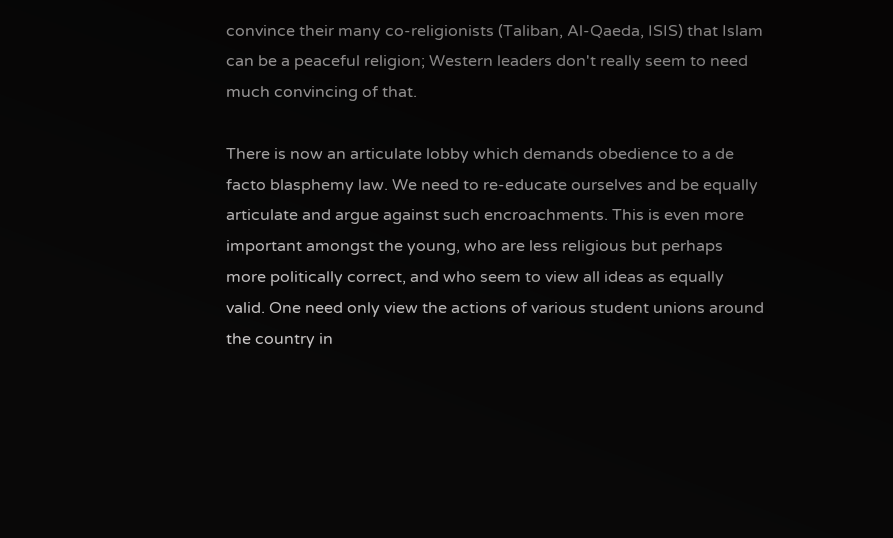convince their many co-religionists (Taliban, Al-Qaeda, ISIS) that Islam can be a peaceful religion; Western leaders don't really seem to need much convincing of that.

There is now an articulate lobby which demands obedience to a de facto blasphemy law. We need to re-educate ourselves and be equally articulate and argue against such encroachments. This is even more important amongst the young, who are less religious but perhaps more politically correct, and who seem to view all ideas as equally valid. One need only view the actions of various student unions around the country in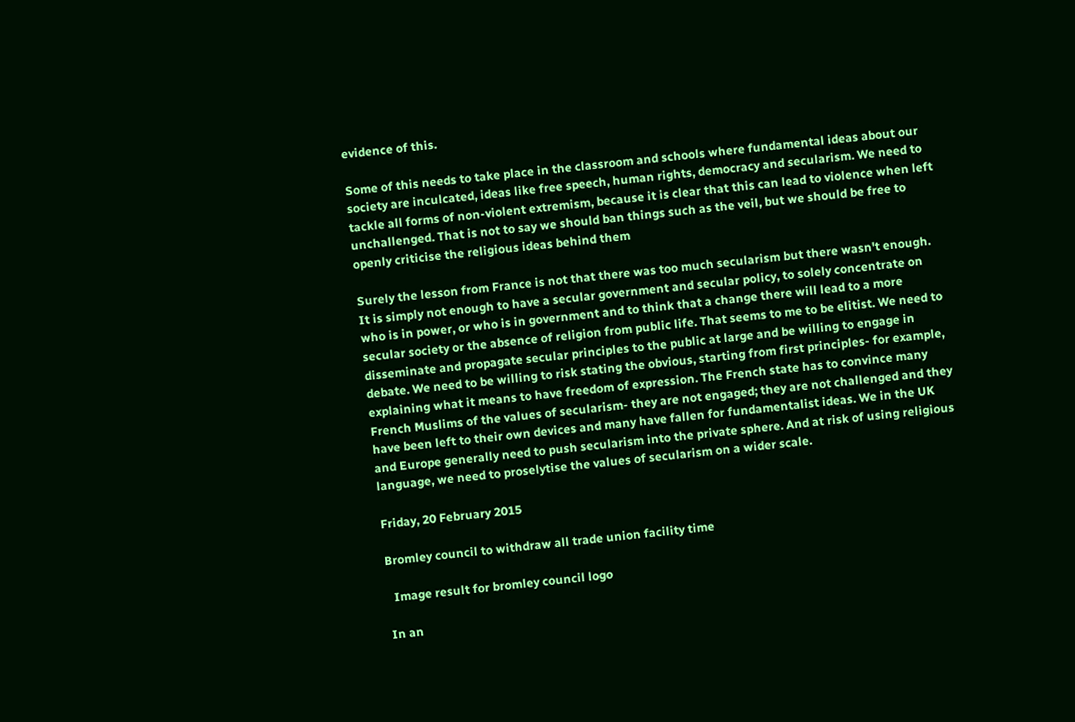evidence of this.

Some of this needs to take place in the classroom and schools where fundamental ideas about our society are inculcated, ideas like free speech, human rights, democracy and secularism. We need to tackle all forms of non-violent extremism, because it is clear that this can lead to violence when left unchallenged. That is not to say we should ban things such as the veil, but we should be free to openly criticise the religious ideas behind them

Surely the lesson from France is not that there was too much secularism but there wasn't enough. It is simply not enough to have a secular government and secular policy, to solely concentrate on who is in power, or who is in government and to think that a change there will lead to a more secular society or the absence of religion from public life. That seems to me to be elitist. We need to disseminate and propagate secular principles to the public at large and be willing to engage in debate. We need to be willing to risk stating the obvious, starting from first principles- for example, explaining what it means to have freedom of expression. The French state has to convince many French Muslims of the values of secularism- they are not engaged; they are not challenged and they have been left to their own devices and many have fallen for fundamentalist ideas. We in the UK and Europe generally need to push secularism into the private sphere. And at risk of using religious language, we need to proselytise the values of secularism on a wider scale.

Friday, 20 February 2015

Bromley council to withdraw all trade union facility time

  Image result for bromley council logo

In an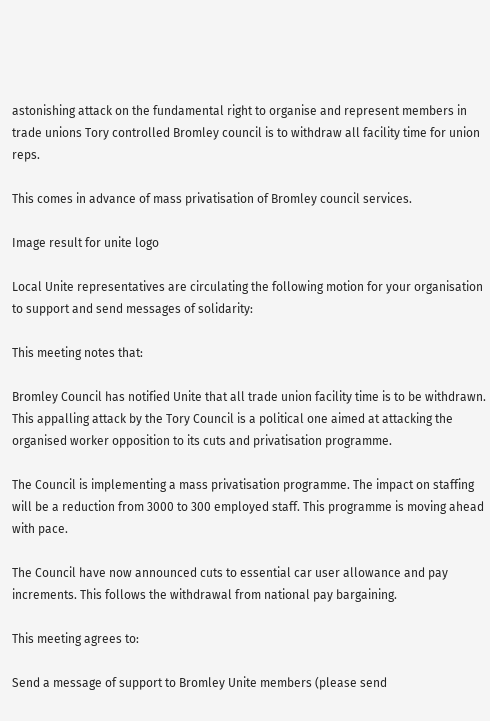astonishing attack on the fundamental right to organise and represent members in trade unions Tory controlled Bromley council is to withdraw all facility time for union reps.

This comes in advance of mass privatisation of Bromley council services.

Image result for unite logo

Local Unite representatives are circulating the following motion for your organisation to support and send messages of solidarity:

This meeting notes that:

Bromley Council has notified Unite that all trade union facility time is to be withdrawn. This appalling attack by the Tory Council is a political one aimed at attacking the organised worker opposition to its cuts and privatisation programme.

The Council is implementing a mass privatisation programme. The impact on staffing will be a reduction from 3000 to 300 employed staff. This programme is moving ahead with pace.

The Council have now announced cuts to essential car user allowance and pay increments. This follows the withdrawal from national pay bargaining.

This meeting agrees to:

Send a message of support to Bromley Unite members (please send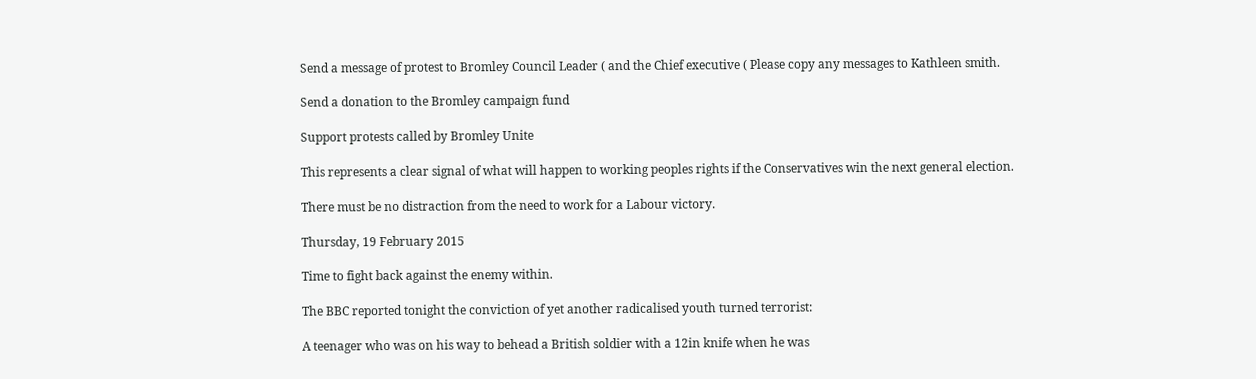Send a message of protest to Bromley Council Leader ( and the Chief executive ( Please copy any messages to Kathleen smith.

Send a donation to the Bromley campaign fund

Support protests called by Bromley Unite

This represents a clear signal of what will happen to working peoples rights if the Conservatives win the next general election.

There must be no distraction from the need to work for a Labour victory.

Thursday, 19 February 2015

Time to fight back against the enemy within.

The BBC reported tonight the conviction of yet another radicalised youth turned terrorist:

A teenager who was on his way to behead a British soldier with a 12in knife when he was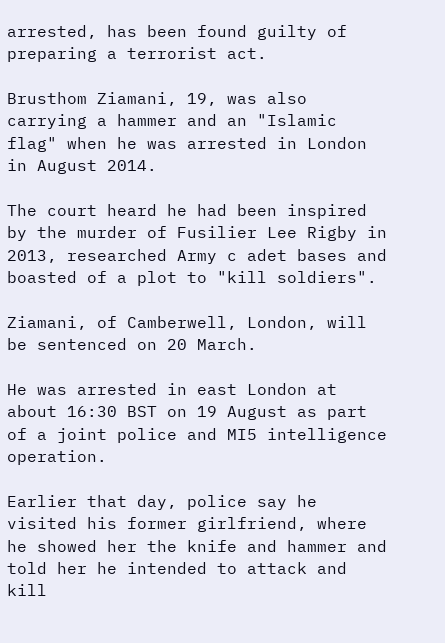arrested, has been found guilty of preparing a terrorist act.

Brusthom Ziamani, 19, was also carrying a hammer and an "Islamic flag" when he was arrested in London in August 2014.

The court heard he had been inspired by the murder of Fusilier Lee Rigby in 2013, researched Army c adet bases and boasted of a plot to "kill soldiers".

Ziamani, of Camberwell, London, will be sentenced on 20 March.

He was arrested in east London at about 16:30 BST on 19 August as part of a joint police and MI5 intelligence operation.

Earlier that day, police say he visited his former girlfriend, where he showed her the knife and hammer and told her he intended to attack and kill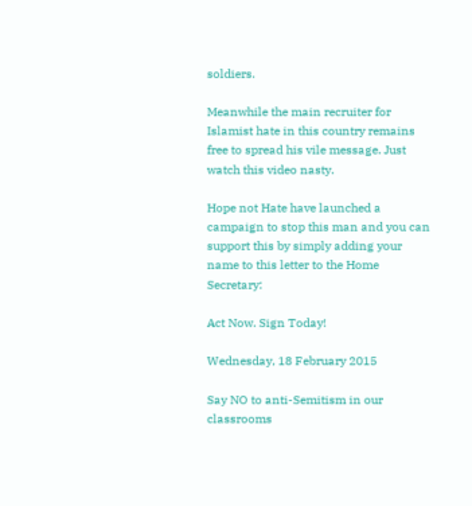soldiers.

Meanwhile the main recruiter for Islamist hate in this country remains free to spread his vile message. Just watch this video nasty.

Hope not Hate have launched a campaign to stop this man and you can support this by simply adding your name to this letter to the Home Secretary:

Act Now. Sign Today!

Wednesday, 18 February 2015

Say NO to anti-Semitism in our classrooms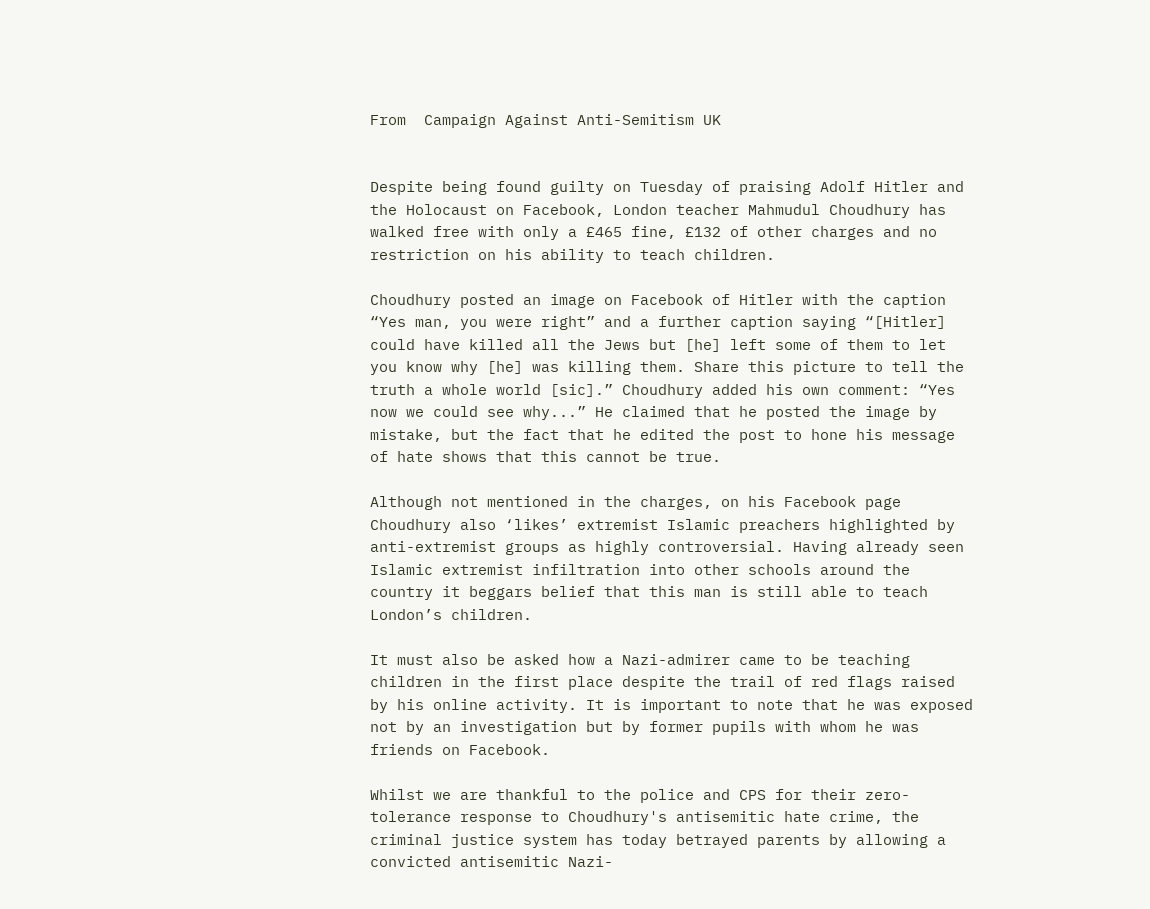From  Campaign Against Anti-Semitism UK


Despite being found guilty on Tuesday of praising Adolf Hitler and the Holocaust on Facebook, London teacher Mahmudul Choudhury has walked free with only a £465 fine, £132 of other charges and no restriction on his ability to teach children.

Choudhury posted an image on Facebook of Hitler with the caption “Yes man, you were right” and a further caption saying “[Hitler] could have killed all the Jews but [he] left some of them to let you know why [he] was killing them. Share this picture to tell the truth a whole world [sic].” Choudhury added his own comment: “Yes now we could see why...” He claimed that he posted the image by mistake, but the fact that he edited the post to hone his message of hate shows that this cannot be true.

Although not mentioned in the charges, on his Facebook page Choudhury also ‘likes’ extremist Islamic preachers highlighted by anti-extremist groups as highly controversial. Having already seen Islamic extremist infiltration into other schools around the country it beggars belief that this man is still able to teach London’s children.

It must also be asked how a Nazi-admirer came to be teaching children in the first place despite the trail of red flags raised by his online activity. It is important to note that he was exposed not by an investigation but by former pupils with whom he was friends on Facebook.

Whilst we are thankful to the police and CPS for their zero-tolerance response to Choudhury's antisemitic hate crime, the criminal justice system has today betrayed parents by allowing a convicted antisemitic Nazi-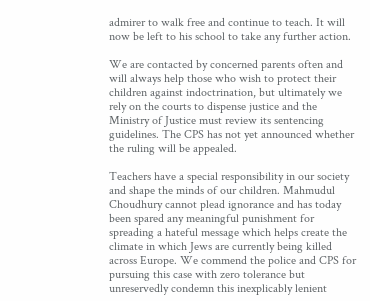admirer to walk free and continue to teach. It will now be left to his school to take any further action.

We are contacted by concerned parents often and will always help those who wish to protect their children against indoctrination, but ultimately we rely on the courts to dispense justice and the Ministry of Justice must review its sentencing guidelines. The CPS has not yet announced whether the ruling will be appealed.

Teachers have a special responsibility in our society and shape the minds of our children. Mahmudul Choudhury cannot plead ignorance and has today been spared any meaningful punishment for spreading a hateful message which helps create the climate in which Jews are currently being killed across Europe. We commend the police and CPS for pursuing this case with zero tolerance but unreservedly condemn this inexplicably lenient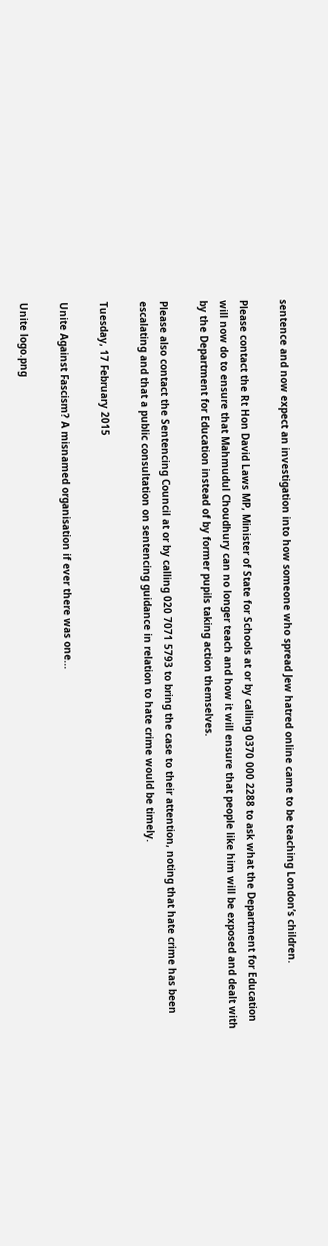sentence and now expect an investigation into how someone who spread Jew hatred online came to be teaching London’s children.

Please contact the Rt Hon David Laws MP, Minister of State for Schools at or by calling 0370 000 2288 to ask what the Department for Education will now do to ensure that Mahmudul Choudhury can no longer teach and how it will ensure that people like him will be exposed and dealt with by the Department for Education instead of by former pupils taking action themselves.

Please also contact the Sentencing Council at or by calling 020 7071 5793 to bring the case to their attention, noting that hate crime has been escalating and that a public consultation on sentencing guidance in relation to hate crime would be timely.

Tuesday, 17 February 2015

Unite Against Fascism? A misnamed organisation if ever there was one...

Unite logo.png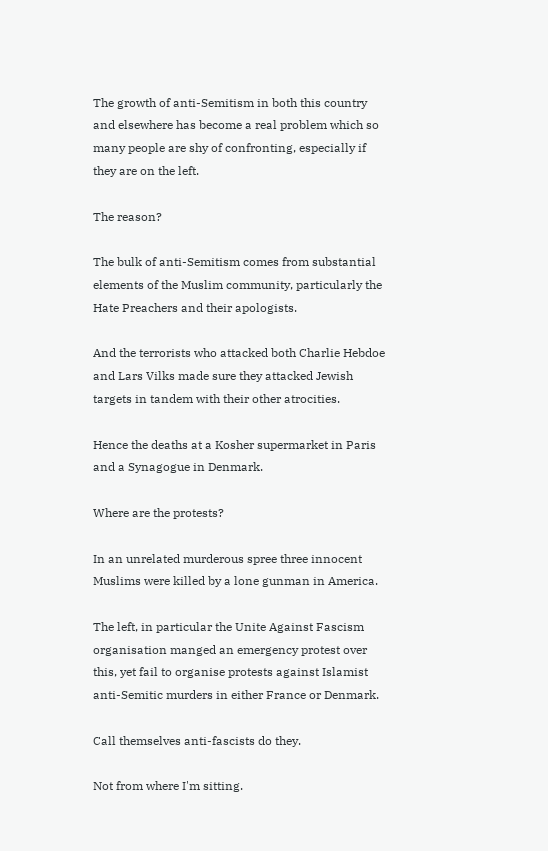The growth of anti-Semitism in both this country and elsewhere has become a real problem which so many people are shy of confronting, especially if they are on the left.

The reason?

The bulk of anti-Semitism comes from substantial elements of the Muslim community, particularly the Hate Preachers and their apologists.

And the terrorists who attacked both Charlie Hebdoe and Lars Vilks made sure they attacked Jewish targets in tandem with their other atrocities.

Hence the deaths at a Kosher supermarket in Paris and a Synagogue in Denmark.

Where are the protests?

In an unrelated murderous spree three innocent Muslims were killed by a lone gunman in America.

The left, in particular the Unite Against Fascism organisation manged an emergency protest over this, yet fail to organise protests against Islamist anti-Semitic murders in either France or Denmark.

Call themselves anti-fascists do they.

Not from where I'm sitting.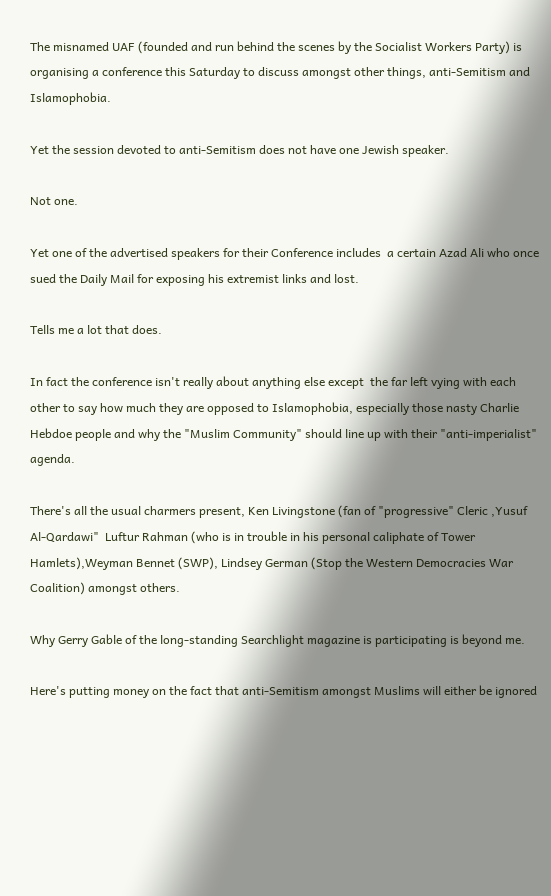The misnamed UAF (founded and run behind the scenes by the Socialist Workers Party) is organising a conference this Saturday to discuss amongst other things, anti-Semitism and Islamophobia.

Yet the session devoted to anti-Semitism does not have one Jewish speaker.

Not one.

Yet one of the advertised speakers for their Conference includes  a certain Azad Ali who once sued the Daily Mail for exposing his extremist links and lost.

Tells me a lot that does.

In fact the conference isn't really about anything else except  the far left vying with each other to say how much they are opposed to Islamophobia, especially those nasty Charlie Hebdoe people and why the "Muslim Community" should line up with their "anti-imperialist" agenda.

There's all the usual charmers present, Ken Livingstone (fan of "progressive" Cleric ,Yusuf Al-Qardawi"  Luftur Rahman (who is in trouble in his personal caliphate of Tower Hamlets),Weyman Bennet (SWP), Lindsey German (Stop the Western Democracies War Coalition) amongst others.

Why Gerry Gable of the long-standing Searchlight magazine is participating is beyond me.

Here's putting money on the fact that anti-Semitism amongst Muslims will either be ignored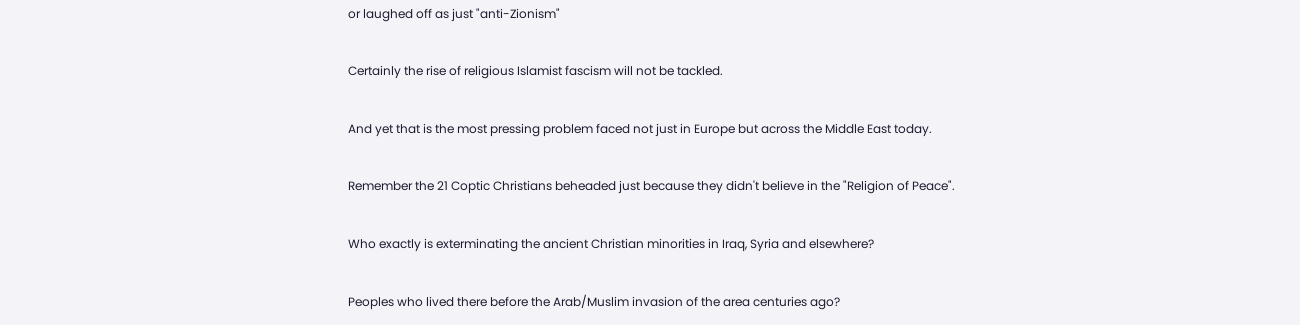or laughed off as just "anti-Zionism"

Certainly the rise of religious Islamist fascism will not be tackled.

And yet that is the most pressing problem faced not just in Europe but across the Middle East today.

Remember the 21 Coptic Christians beheaded just because they didn't believe in the "Religion of Peace".

Who exactly is exterminating the ancient Christian minorities in Iraq, Syria and elsewhere?

Peoples who lived there before the Arab/Muslim invasion of the area centuries ago?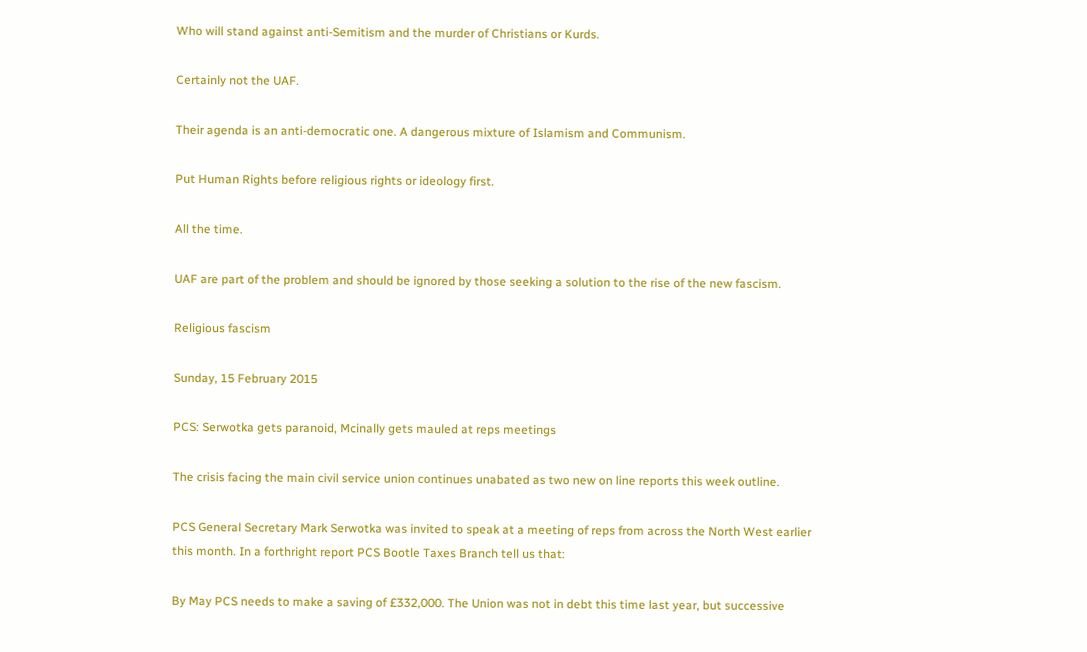Who will stand against anti-Semitism and the murder of Christians or Kurds.

Certainly not the UAF.

Their agenda is an anti-democratic one. A dangerous mixture of Islamism and Communism.

Put Human Rights before religious rights or ideology first.

All the time.

UAF are part of the problem and should be ignored by those seeking a solution to the rise of the new fascism.

Religious fascism

Sunday, 15 February 2015

PCS: Serwotka gets paranoid, Mcinally gets mauled at reps meetings

The crisis facing the main civil service union continues unabated as two new on line reports this week outline.

PCS General Secretary Mark Serwotka was invited to speak at a meeting of reps from across the North West earlier this month. In a forthright report PCS Bootle Taxes Branch tell us that:

By May PCS needs to make a saving of £332,000. The Union was not in debt this time last year, but successive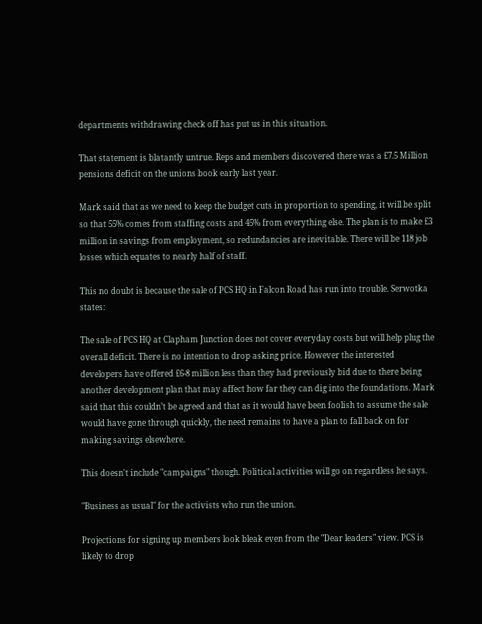departments withdrawing check off has put us in this situation.

That statement is blatantly untrue. Reps and members discovered there was a £7.5 Million pensions deficit on the unions book early last year.

Mark said that as we need to keep the budget cuts in proportion to spending, it will be split so that 55% comes from staffing costs and 45% from everything else. The plan is to make £3 million in savings from employment, so redundancies are inevitable. There will be 118 job losses which equates to nearly half of staff.

This no doubt is because the sale of PCS HQ in Falcon Road has run into trouble. Serwotka states:

The sale of PCS HQ at Clapham Junction does not cover everyday costs but will help plug the overall deficit. There is no intention to drop asking price. However the interested developers have offered £6-8 million less than they had previously bid due to there being another development plan that may affect how far they can dig into the foundations. Mark said that this couldn’t be agreed and that as it would have been foolish to assume the sale would have gone through quickly, the need remains to have a plan to fall back on for making savings elsewhere.

This doesn't include "campaigns" though. Political activities will go on regardless he says.

"Business as usual" for the activists who run the union.

Projections for signing up members look bleak even from the "Dear leaders" view. PCS is likely to drop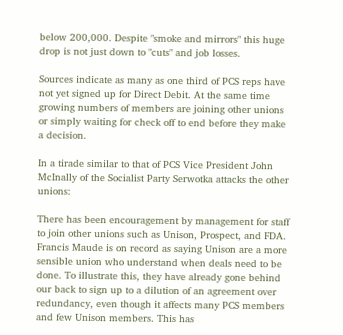below 200,000. Despite "smoke and mirrors" this huge drop is not just down to "cuts" and job losses.

Sources indicate as many as one third of PCS reps have not yet signed up for Direct Debit. At the same time growing numbers of members are joining other unions or simply waiting for check off to end before they make a decision.

In a tirade similar to that of PCS Vice President John McInally of the Socialist Party Serwotka attacks the other unions:

There has been encouragement by management for staff to join other unions such as Unison, Prospect, and FDA. Francis Maude is on record as saying Unison are a more sensible union who understand when deals need to be done. To illustrate this, they have already gone behind our back to sign up to a dilution of an agreement over redundancy, even though it affects many PCS members and few Unison members. This has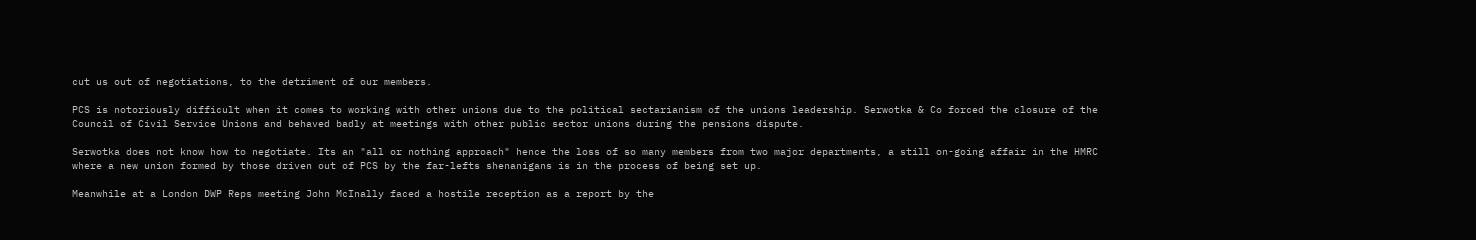cut us out of negotiations, to the detriment of our members.

PCS is notoriously difficult when it comes to working with other unions due to the political sectarianism of the unions leadership. Serwotka & Co forced the closure of the Council of Civil Service Unions and behaved badly at meetings with other public sector unions during the pensions dispute.

Serwotka does not know how to negotiate. Its an "all or nothing approach" hence the loss of so many members from two major departments, a still on-going affair in the HMRC where a new union formed by those driven out of PCS by the far-lefts shenanigans is in the process of being set up.

Meanwhile at a London DWP Reps meeting John McInally faced a hostile reception as a report by the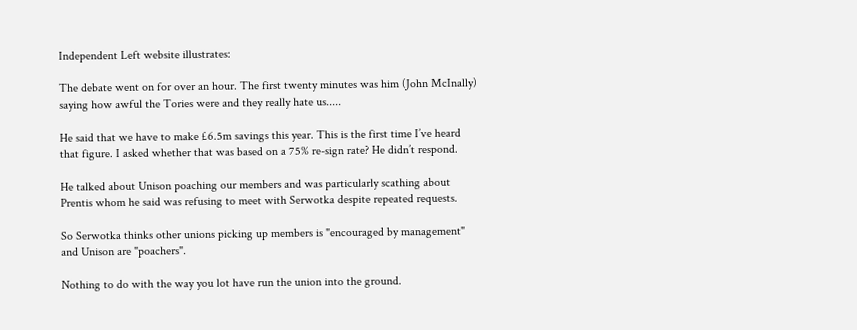Independent Left website illustrates:

The debate went on for over an hour. The first twenty minutes was him (John McInally) saying how awful the Tories were and they really hate us.....

He said that we have to make £6.5m savings this year. This is the first time I’ve heard that figure. I asked whether that was based on a 75% re-sign rate? He didn’t respond.

He talked about Unison poaching our members and was particularly scathing about Prentis whom he said was refusing to meet with Serwotka despite repeated requests.

So Serwotka thinks other unions picking up members is "encouraged by management" and Unison are "poachers".

Nothing to do with the way you lot have run the union into the ground.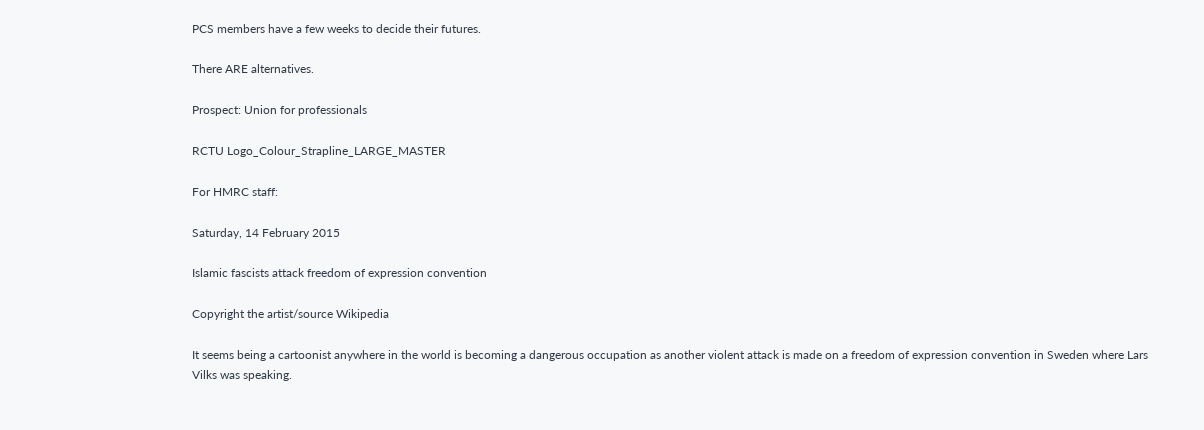PCS members have a few weeks to decide their futures.

There ARE alternatives.

Prospect: Union for professionals

RCTU Logo_Colour_Strapline_LARGE_MASTER

For HMRC staff:

Saturday, 14 February 2015

Islamic fascists attack freedom of expression convention

Copyright the artist/source Wikipedia

It seems being a cartoonist anywhere in the world is becoming a dangerous occupation as another violent attack is made on a freedom of expression convention in Sweden where Lars Vilks was speaking.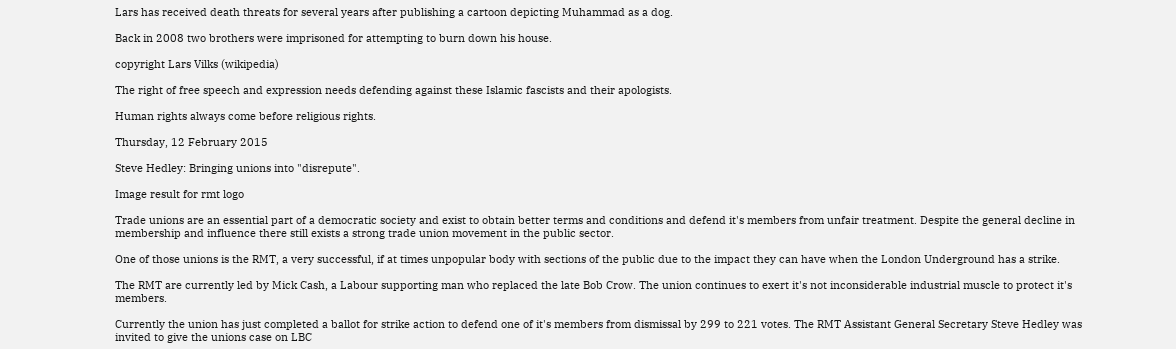Lars has received death threats for several years after publishing a cartoon depicting Muhammad as a dog.

Back in 2008 two brothers were imprisoned for attempting to burn down his house.

copyright Lars Vilks (wikipedia)

The right of free speech and expression needs defending against these Islamic fascists and their apologists.

Human rights always come before religious rights.

Thursday, 12 February 2015

Steve Hedley: Bringing unions into "disrepute".

Image result for rmt logo

Trade unions are an essential part of a democratic society and exist to obtain better terms and conditions and defend it's members from unfair treatment. Despite the general decline in membership and influence there still exists a strong trade union movement in the public sector.

One of those unions is the RMT, a very successful, if at times unpopular body with sections of the public due to the impact they can have when the London Underground has a strike.

The RMT are currently led by Mick Cash, a Labour supporting man who replaced the late Bob Crow. The union continues to exert it's not inconsiderable industrial muscle to protect it's members.

Currently the union has just completed a ballot for strike action to defend one of it's members from dismissal by 299 to 221 votes. The RMT Assistant General Secretary Steve Hedley was invited to give the unions case on LBC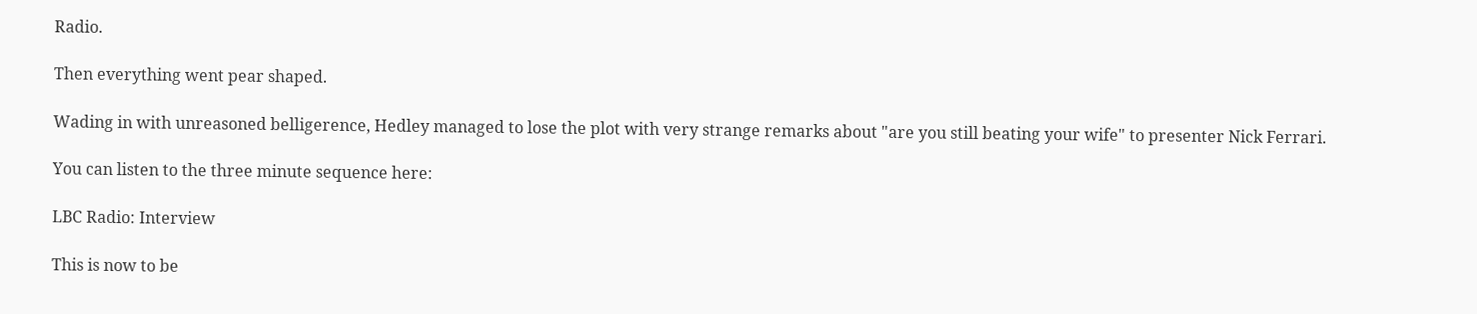Radio.

Then everything went pear shaped.

Wading in with unreasoned belligerence, Hedley managed to lose the plot with very strange remarks about "are you still beating your wife" to presenter Nick Ferrari.

You can listen to the three minute sequence here:

LBC Radio: Interview

This is now to be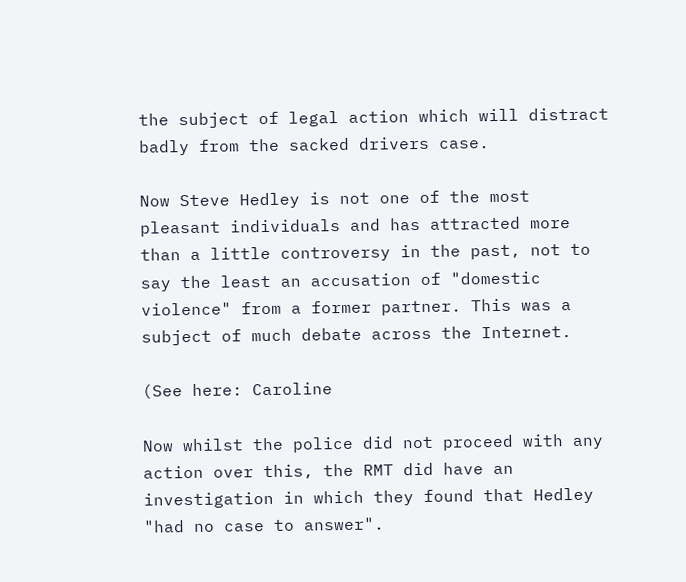the subject of legal action which will distract badly from the sacked drivers case.

Now Steve Hedley is not one of the most pleasant individuals and has attracted more than a little controversy in the past, not to say the least an accusation of "domestic violence" from a former partner. This was a subject of much debate across the Internet.

(See here: Caroline

Now whilst the police did not proceed with any action over this, the RMT did have an investigation in which they found that Hedley "had no case to answer".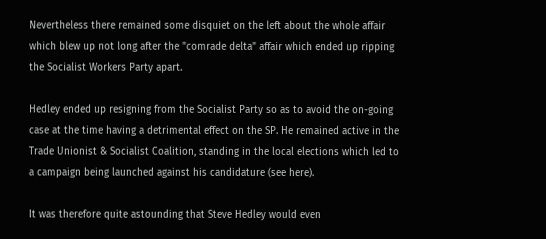Nevertheless there remained some disquiet on the left about the whole affair which blew up not long after the "comrade delta" affair which ended up ripping the Socialist Workers Party apart.

Hedley ended up resigning from the Socialist Party so as to avoid the on-going case at the time having a detrimental effect on the SP. He remained active in the Trade Unionist & Socialist Coalition, standing in the local elections which led to a campaign being launched against his candidature (see here).

It was therefore quite astounding that Steve Hedley would even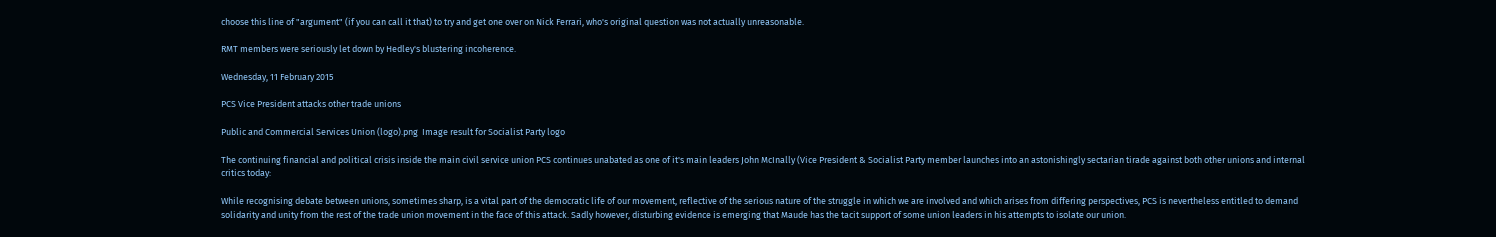choose this line of "argument" (if you can call it that) to try and get one over on Nick Ferrari, who's original question was not actually unreasonable.

RMT members were seriously let down by Hedley's blustering incoherence.

Wednesday, 11 February 2015

PCS Vice President attacks other trade unions

Public and Commercial Services Union (logo).png  Image result for Socialist Party logo

The continuing financial and political crisis inside the main civil service union PCS continues unabated as one of it's main leaders John McInally (Vice President & Socialist Party member launches into an astonishingly sectarian tirade against both other unions and internal critics today:

While recognising debate between unions, sometimes sharp, is a vital part of the democratic life of our movement, reflective of the serious nature of the struggle in which we are involved and which arises from differing perspectives, PCS is nevertheless entitled to demand solidarity and unity from the rest of the trade union movement in the face of this attack. Sadly however, disturbing evidence is emerging that Maude has the tacit support of some union leaders in his attempts to isolate our union.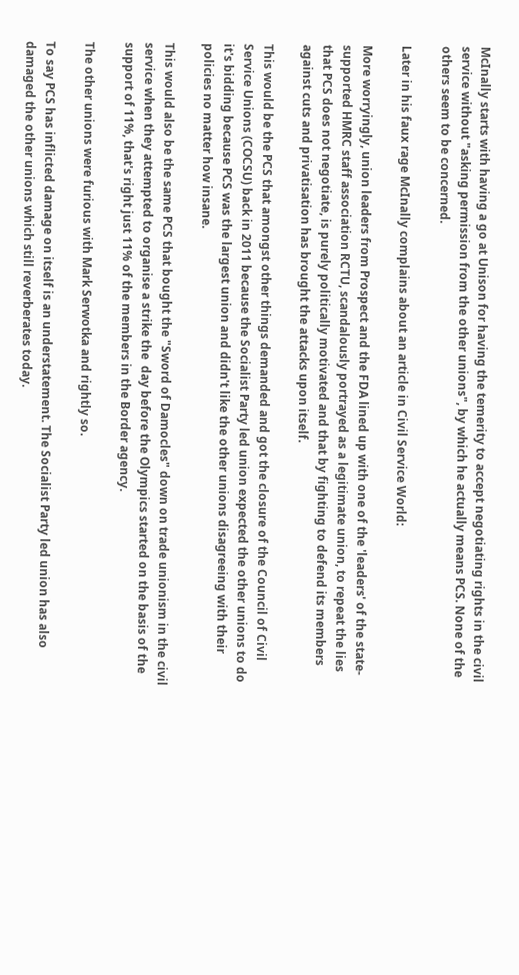McInally starts with having a go at Unison for having the temerity to accept negotiating rights in the civil service without "asking permission from the other unions", by which he actually means PCS. None of the others seem to be concerned.

Later in his faux rage McInally complains about an article in Civil Service World:

More worryingly, union leaders from Prospect and the FDA lined up with one of the 'leaders' of the state-supported HMRC staff association RCTU, scandalously portrayed as a legitimate union, to repeat the lies that PCS does not negotiate, is purely politically motivated and that by fighting to defend its members against cuts and privatisation has brought the attacks upon itself.

This would be the PCS that amongst other things demanded and got the closure of the Council of Civil Service Unions (COCSU) back in 2011 because the Socialist Party led union expected the other unions to do it's bidding because PCS was the largest union and didn't like the other unions disagreeing with their policies no matter how insane.

This would also be the same PCS that bought the "Sword of Damocles" down on trade unionism in the civil service when they attempted to organise a strike the  day before the Olympics started on the basis of the support of 11%, that's right just 11% of the members in the Border agency.

The other unions were furious with Mark Serwotka and rightly so.

To say PCS has inflicted damage on itself is an understatement. The Socialist Party led union has also damaged the other unions which still reverberates today.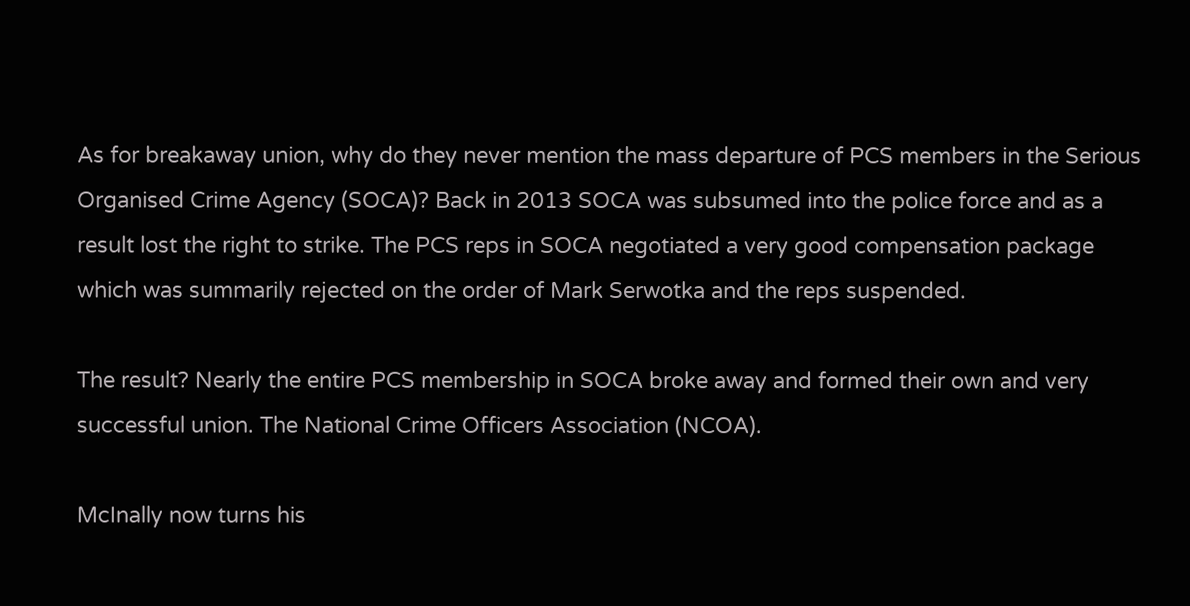As for breakaway union, why do they never mention the mass departure of PCS members in the Serious Organised Crime Agency (SOCA)? Back in 2013 SOCA was subsumed into the police force and as a result lost the right to strike. The PCS reps in SOCA negotiated a very good compensation package which was summarily rejected on the order of Mark Serwotka and the reps suspended.

The result? Nearly the entire PCS membership in SOCA broke away and formed their own and very successful union. The National Crime Officers Association (NCOA).

McInally now turns his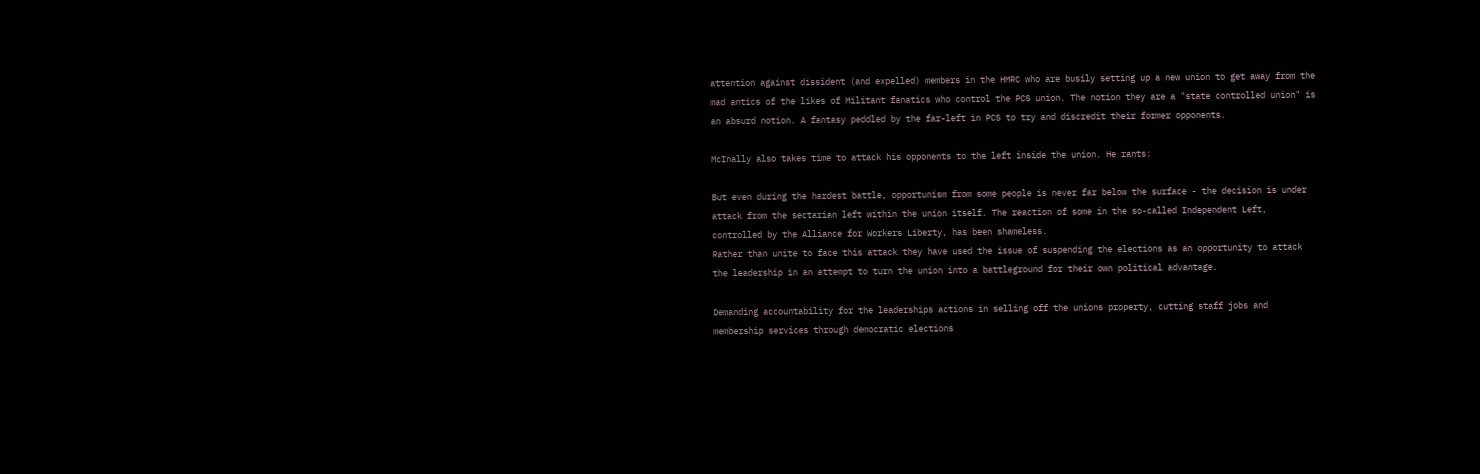attention against dissident (and expelled) members in the HMRC who are busily setting up a new union to get away from the mad antics of the likes of Militant fanatics who control the PCS union. The notion they are a "state controlled union" is an absurd notion. A fantasy peddled by the far-left in PCS to try and discredit their former opponents.

McInally also takes time to attack his opponents to the left inside the union. He rants:

But even during the hardest battle, opportunism from some people is never far below the surface - the decision is under attack from the sectarian left within the union itself. The reaction of some in the so-called Independent Left, controlled by the Alliance for Workers Liberty, has been shameless.
Rather than unite to face this attack they have used the issue of suspending the elections as an opportunity to attack the leadership in an attempt to turn the union into a battleground for their own political advantage.

Demanding accountability for the leaderships actions in selling off the unions property, cutting staff jobs and membership services through democratic elections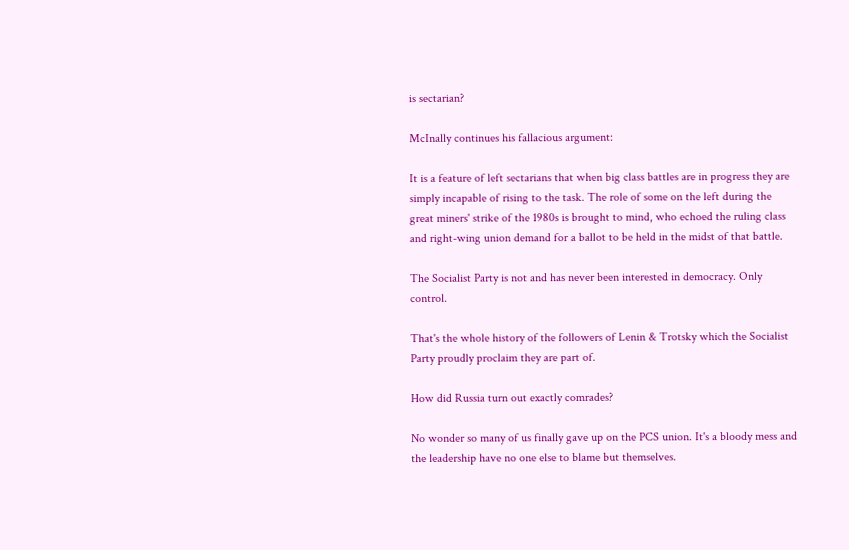is sectarian?

McInally continues his fallacious argument:

It is a feature of left sectarians that when big class battles are in progress they are simply incapable of rising to the task. The role of some on the left during the great miners' strike of the 1980s is brought to mind, who echoed the ruling class and right-wing union demand for a ballot to be held in the midst of that battle.

The Socialist Party is not and has never been interested in democracy. Only control.

That's the whole history of the followers of Lenin & Trotsky which the Socialist Party proudly proclaim they are part of.

How did Russia turn out exactly comrades?

No wonder so many of us finally gave up on the PCS union. It's a bloody mess and the leadership have no one else to blame but themselves.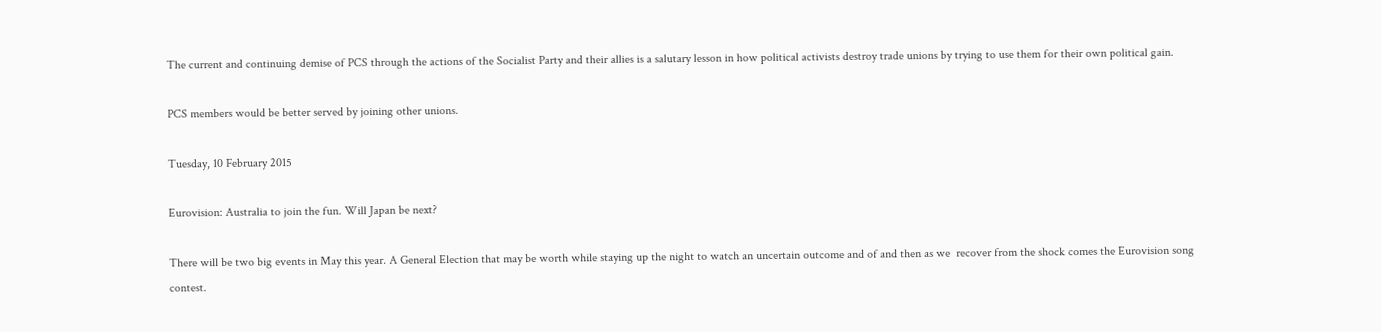The current and continuing demise of PCS through the actions of the Socialist Party and their allies is a salutary lesson in how political activists destroy trade unions by trying to use them for their own political gain.

PCS members would be better served by joining other unions.

Tuesday, 10 February 2015

Eurovision: Australia to join the fun. Will Japan be next?

There will be two big events in May this year. A General Election that may be worth while staying up the night to watch an uncertain outcome and of and then as we  recover from the shock comes the Eurovision song contest.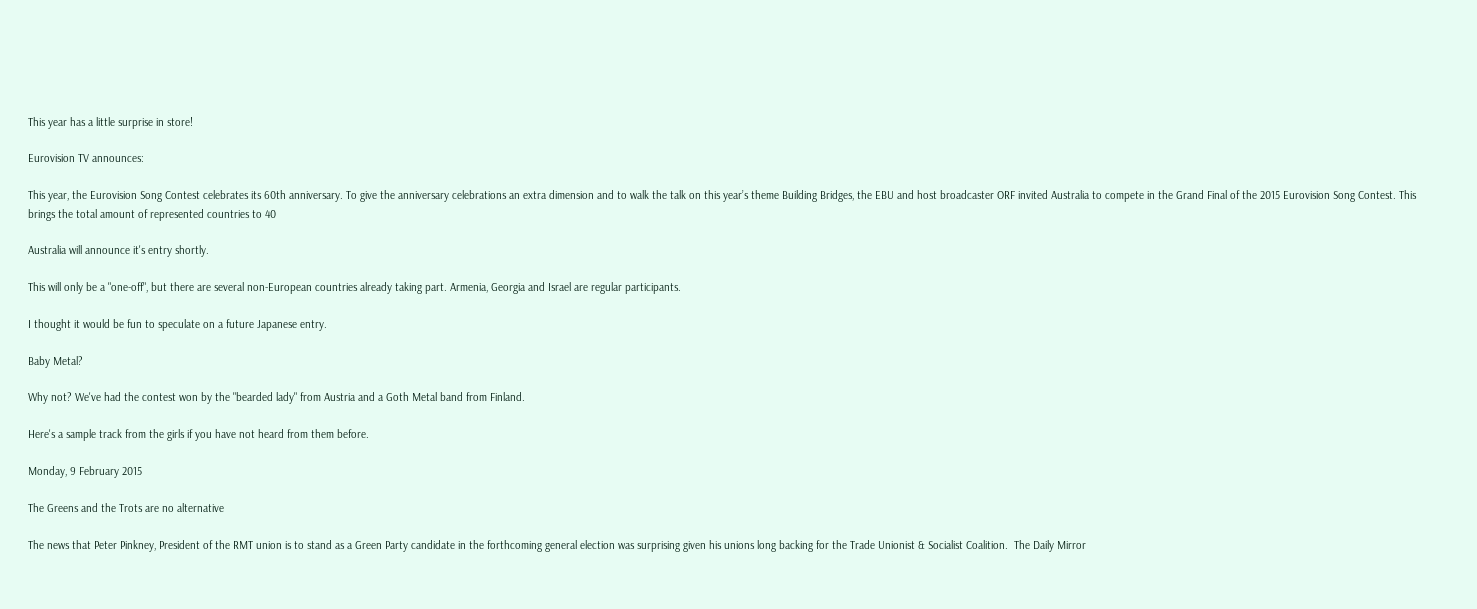This year has a little surprise in store!

Eurovision TV announces:

This year, the Eurovision Song Contest celebrates its 60th anniversary. To give the anniversary celebrations an extra dimension and to walk the talk on this year’s theme Building Bridges, the EBU and host broadcaster ORF invited Australia to compete in the Grand Final of the 2015 Eurovision Song Contest. This brings the total amount of represented countries to 40

Australia will announce it's entry shortly.

This will only be a "one-off", but there are several non-European countries already taking part. Armenia, Georgia and Israel are regular participants.

I thought it would be fun to speculate on a future Japanese entry.

Baby Metal?

Why not? We've had the contest won by the "bearded lady" from Austria and a Goth Metal band from Finland.

Here's a sample track from the girls if you have not heard from them before.

Monday, 9 February 2015

The Greens and the Trots are no alternative

The news that Peter Pinkney, President of the RMT union is to stand as a Green Party candidate in the forthcoming general election was surprising given his unions long backing for the Trade Unionist & Socialist Coalition.  The Daily Mirror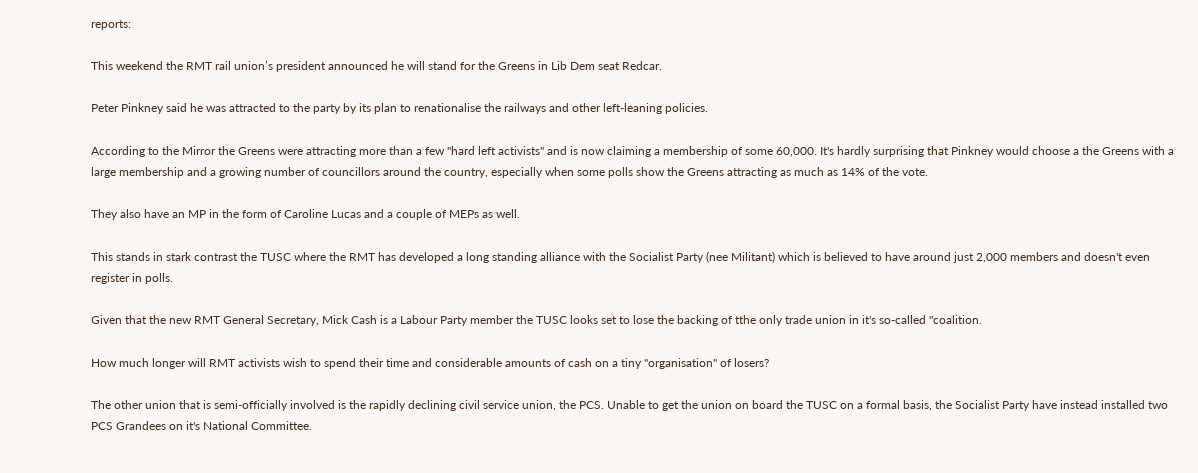reports:

This weekend the RMT rail union’s president announced he will stand for the Greens in Lib Dem seat Redcar.

Peter Pinkney said he was attracted to the party by its plan to renationalise the railways and other left-leaning policies.

According to the Mirror the Greens were attracting more than a few "hard left activists" and is now claiming a membership of some 60,000. It's hardly surprising that Pinkney would choose a the Greens with a large membership and a growing number of councillors around the country, especially when some polls show the Greens attracting as much as 14% of the vote.

They also have an MP in the form of Caroline Lucas and a couple of MEPs as well.

This stands in stark contrast the TUSC where the RMT has developed a long standing alliance with the Socialist Party (nee Militant) which is believed to have around just 2,000 members and doesn't even register in polls.

Given that the new RMT General Secretary, Mick Cash is a Labour Party member the TUSC looks set to lose the backing of tthe only trade union in it's so-called "coalition.

How much longer will RMT activists wish to spend their time and considerable amounts of cash on a tiny "organisation" of losers?

The other union that is semi-officially involved is the rapidly declining civil service union, the PCS. Unable to get the union on board the TUSC on a formal basis, the Socialist Party have instead installed two PCS Grandees on it's National Committee.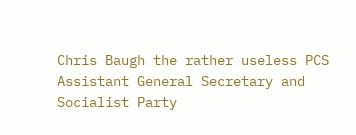Chris Baugh the rather useless PCS Assistant General Secretary and Socialist Party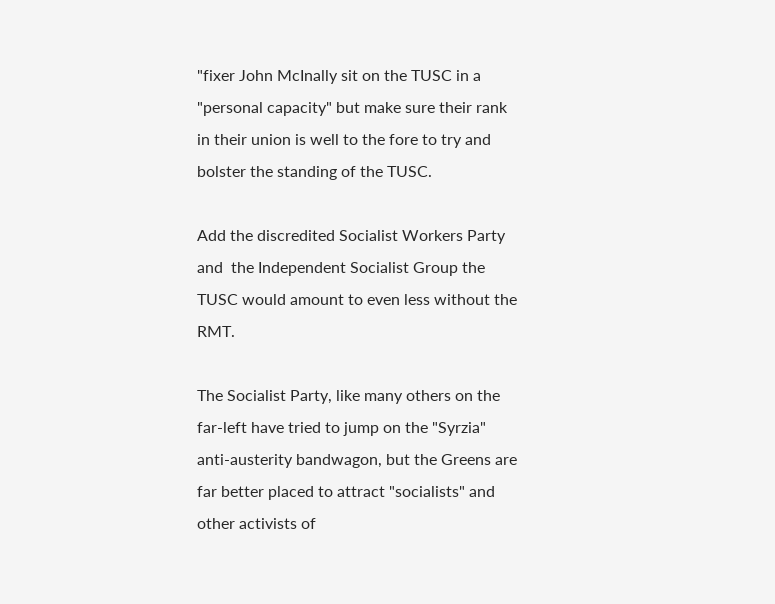"fixer John McInally sit on the TUSC in a "personal capacity" but make sure their rank in their union is well to the fore to try and bolster the standing of the TUSC.

Add the discredited Socialist Workers Party and  the Independent Socialist Group the TUSC would amount to even less without the RMT.

The Socialist Party, like many others on the far-left have tried to jump on the "Syrzia" anti-austerity bandwagon, but the Greens are far better placed to attract "socialists" and other activists of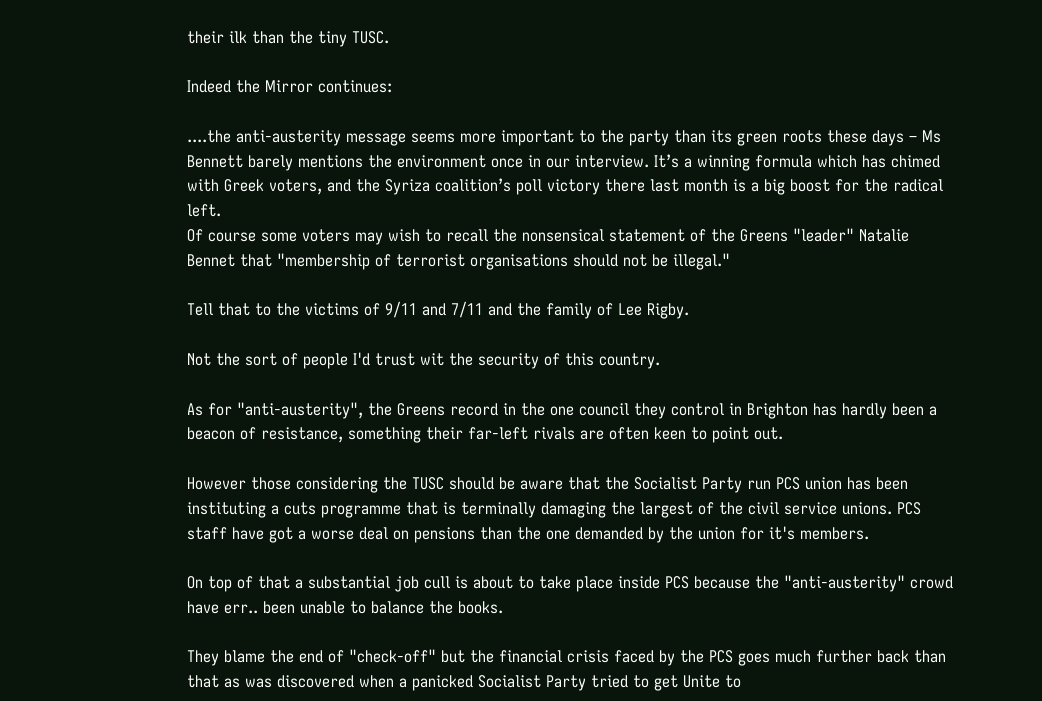their ilk than the tiny TUSC.

Indeed the Mirror continues:

....the anti-austerity message seems more important to the party than its green roots these days – Ms Bennett barely mentions the environment once in our interview. It’s a winning formula which has chimed with Greek voters, and the Syriza coalition’s poll victory there last month is a big boost for the radical left.
Of course some voters may wish to recall the nonsensical statement of the Greens "leader" Natalie Bennet that "membership of terrorist organisations should not be illegal."

Tell that to the victims of 9/11 and 7/11 and the family of Lee Rigby.

Not the sort of people I'd trust wit the security of this country.

As for "anti-austerity", the Greens record in the one council they control in Brighton has hardly been a beacon of resistance, something their far-left rivals are often keen to point out.

However those considering the TUSC should be aware that the Socialist Party run PCS union has been instituting a cuts programme that is terminally damaging the largest of the civil service unions. PCS staff have got a worse deal on pensions than the one demanded by the union for it's members.

On top of that a substantial job cull is about to take place inside PCS because the "anti-austerity" crowd have err.. been unable to balance the books.

They blame the end of "check-off" but the financial crisis faced by the PCS goes much further back than that as was discovered when a panicked Socialist Party tried to get Unite to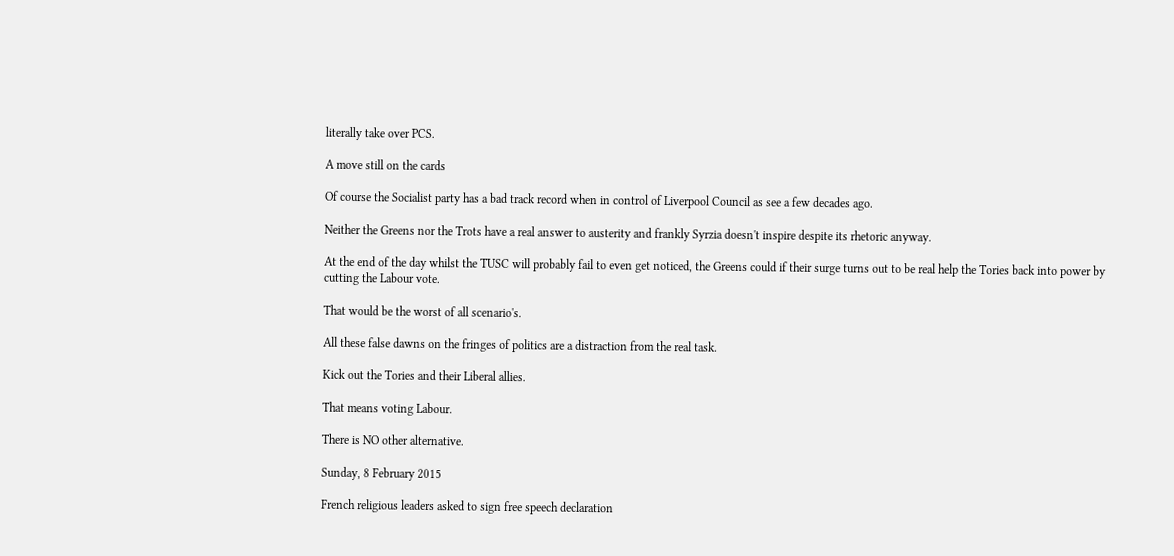literally take over PCS.

A move still on the cards

Of course the Socialist party has a bad track record when in control of Liverpool Council as see a few decades ago.

Neither the Greens nor the Trots have a real answer to austerity and frankly Syrzia doesn't inspire despite its rhetoric anyway.

At the end of the day whilst the TUSC will probably fail to even get noticed, the Greens could if their surge turns out to be real help the Tories back into power by cutting the Labour vote.

That would be the worst of all scenario's.

All these false dawns on the fringes of politics are a distraction from the real task.

Kick out the Tories and their Liberal allies.

That means voting Labour.

There is NO other alternative.

Sunday, 8 February 2015

French religious leaders asked to sign free speech declaration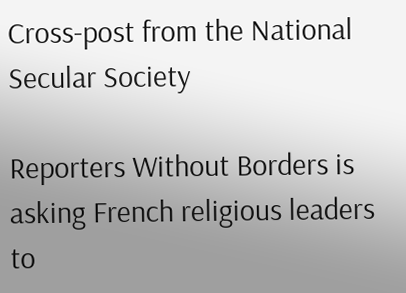Cross-post from the National Secular Society

Reporters Without Borders is asking French religious leaders to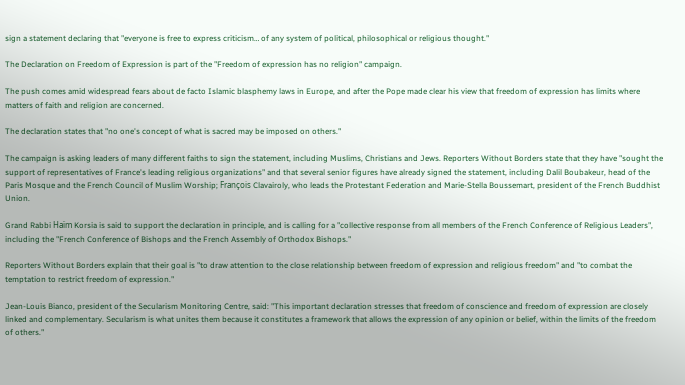sign a statement declaring that "everyone is free to express criticism… of any system of political, philosophical or religious thought."

The Declaration on Freedom of Expression is part of the "Freedom of expression has no religion" campaign.

The push comes amid widespread fears about de facto Islamic blasphemy laws in Europe, and after the Pope made clear his view that freedom of expression has limits where matters of faith and religion are concerned.

The declaration states that "no one's concept of what is sacred may be imposed on others."

The campaign is asking leaders of many different faiths to sign the statement, including Muslims, Christians and Jews. Reporters Without Borders state that they have "sought the support of representatives of France's leading religious organizations" and that several senior figures have already signed the statement, including Dalil Boubakeur, head of the Paris Mosque and the French Council of Muslim Worship; François Clavairoly, who leads the Protestant Federation and Marie-Stella Boussemart, president of the French Buddhist Union.

Grand Rabbi Haïm Korsia is said to support the declaration in principle, and is calling for a "collective response from all members of the French Conference of Religious Leaders", including the "French Conference of Bishops and the French Assembly of Orthodox Bishops."

Reporters Without Borders explain that their goal is "to draw attention to the close relationship between freedom of expression and religious freedom" and "to combat the temptation to restrict freedom of expression."

Jean-Louis Bianco, president of the Secularism Monitoring Centre, said: "This important declaration stresses that freedom of conscience and freedom of expression are closely linked and complementary. Secularism is what unites them because it constitutes a framework that allows the expression of any opinion or belief, within the limits of the freedom of others."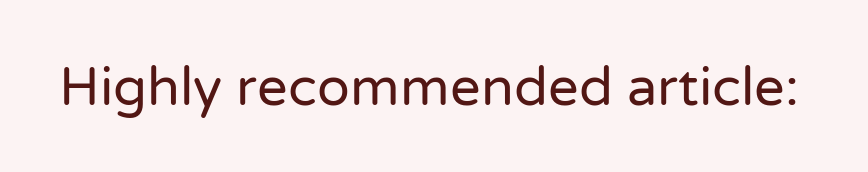Highly recommended article: